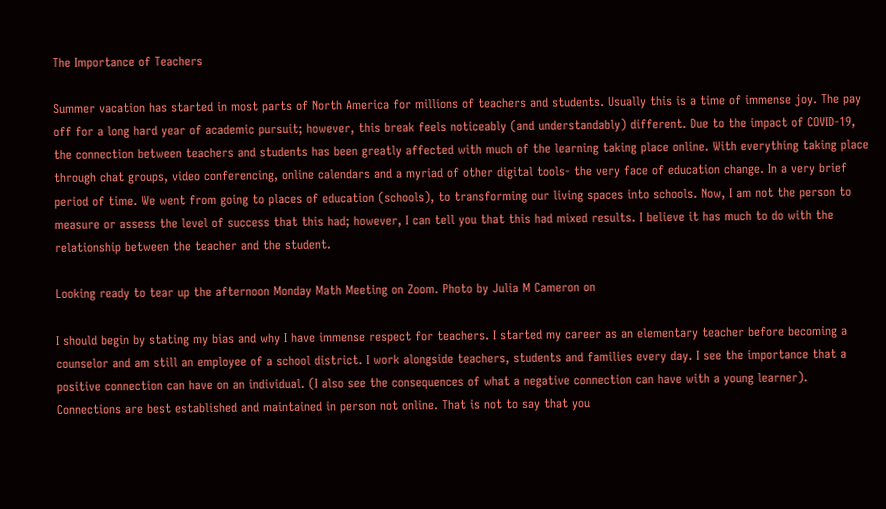The Importance of Teachers

Summer vacation has started in most parts of North America for millions of teachers and students. Usually this is a time of immense joy. The pay off for a long hard year of academic pursuit; however, this break feels noticeably (and understandably) different. Due to the impact of COVID-19, the connection between teachers and students has been greatly affected with much of the learning taking place online. With everything taking place through chat groups, video conferencing, online calendars and a myriad of other digital tools- the very face of education change. In a very brief period of time. We went from going to places of education (schools), to transforming our living spaces into schools. Now, I am not the person to measure or assess the level of success that this had; however, I can tell you that this had mixed results. I believe it has much to do with the relationship between the teacher and the student.

Looking ready to tear up the afternoon Monday Math Meeting on Zoom. Photo by Julia M Cameron on

I should begin by stating my bias and why I have immense respect for teachers. I started my career as an elementary teacher before becoming a counselor and am still an employee of a school district. I work alongside teachers, students and families every day. I see the importance that a positive connection can have on an individual. (I also see the consequences of what a negative connection can have with a young learner). Connections are best established and maintained in person not online. That is not to say that you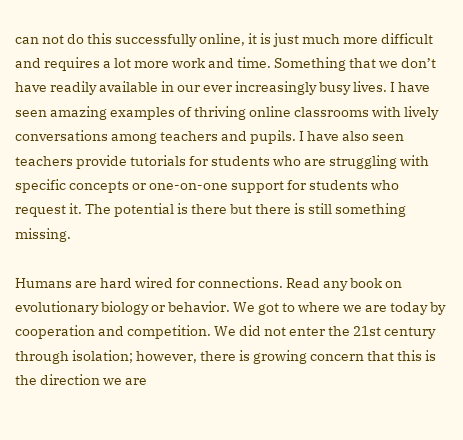can not do this successfully online, it is just much more difficult and requires a lot more work and time. Something that we don’t have readily available in our ever increasingly busy lives. I have seen amazing examples of thriving online classrooms with lively conversations among teachers and pupils. I have also seen teachers provide tutorials for students who are struggling with specific concepts or one-on-one support for students who request it. The potential is there but there is still something missing.

Humans are hard wired for connections. Read any book on evolutionary biology or behavior. We got to where we are today by cooperation and competition. We did not enter the 21st century through isolation; however, there is growing concern that this is the direction we are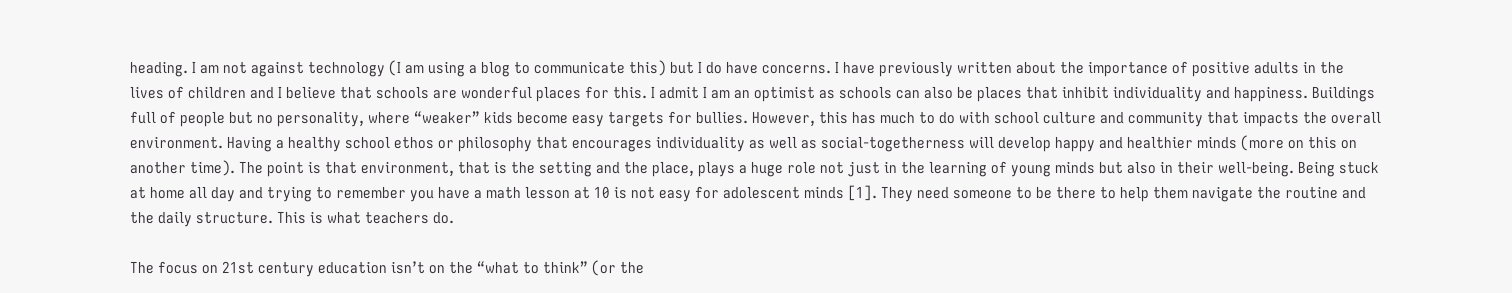heading. I am not against technology (I am using a blog to communicate this) but I do have concerns. I have previously written about the importance of positive adults in the lives of children and I believe that schools are wonderful places for this. I admit I am an optimist as schools can also be places that inhibit individuality and happiness. Buildings full of people but no personality, where “weaker” kids become easy targets for bullies. However, this has much to do with school culture and community that impacts the overall environment. Having a healthy school ethos or philosophy that encourages individuality as well as social-togetherness will develop happy and healthier minds (more on this on another time). The point is that environment, that is the setting and the place, plays a huge role not just in the learning of young minds but also in their well-being. Being stuck at home all day and trying to remember you have a math lesson at 10 is not easy for adolescent minds [1]. They need someone to be there to help them navigate the routine and the daily structure. This is what teachers do.

The focus on 21st century education isn’t on the “what to think” (or the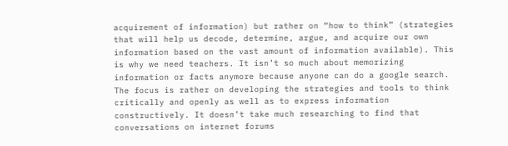acquirement of information) but rather on “how to think” (strategies that will help us decode, determine, argue, and acquire our own information based on the vast amount of information available). This is why we need teachers. It isn’t so much about memorizing information or facts anymore because anyone can do a google search. The focus is rather on developing the strategies and tools to think critically and openly as well as to express information constructively. It doesn’t take much researching to find that conversations on internet forums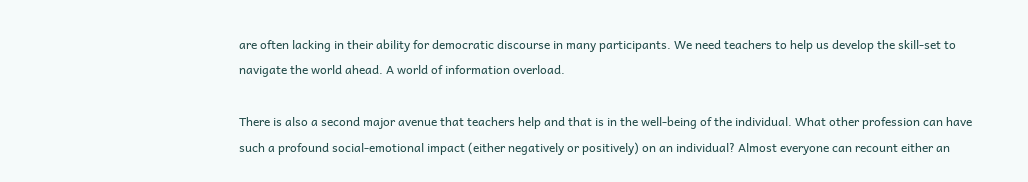are often lacking in their ability for democratic discourse in many participants. We need teachers to help us develop the skill-set to navigate the world ahead. A world of information overload.

There is also a second major avenue that teachers help and that is in the well-being of the individual. What other profession can have such a profound social-emotional impact (either negatively or positively) on an individual? Almost everyone can recount either an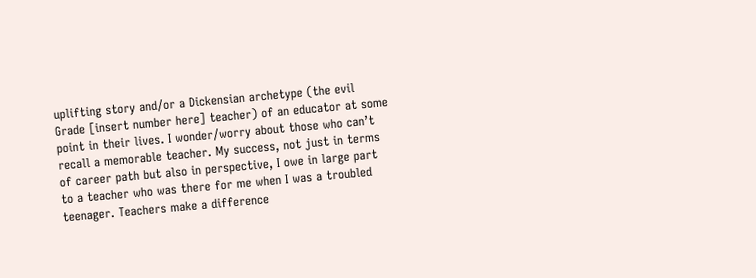uplifting story and/or a Dickensian archetype (the evil Grade [insert number here] teacher) of an educator at some point in their lives. I wonder/worry about those who can’t recall a memorable teacher. My success, not just in terms of career path but also in perspective, I owe in large part to a teacher who was there for me when I was a troubled teenager. Teachers make a difference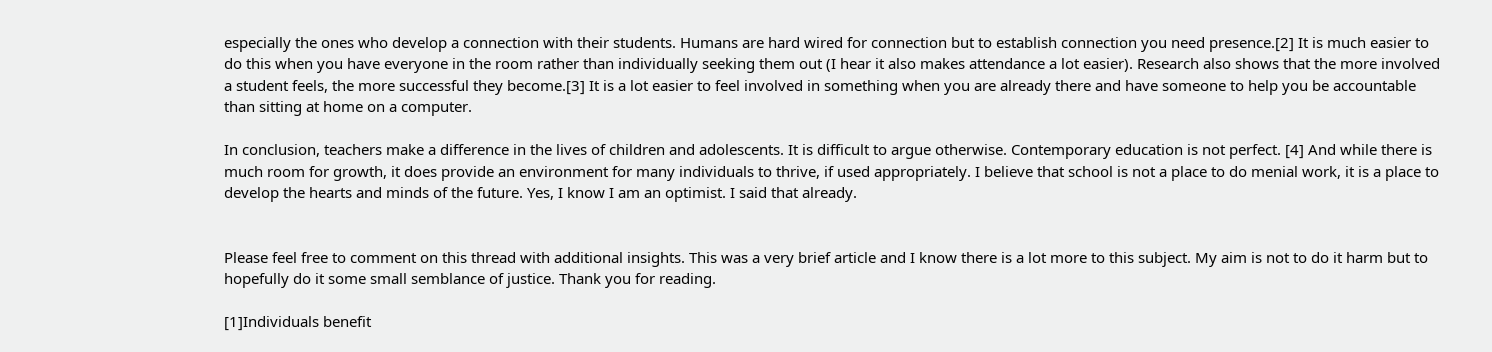especially the ones who develop a connection with their students. Humans are hard wired for connection but to establish connection you need presence.[2] It is much easier to do this when you have everyone in the room rather than individually seeking them out (I hear it also makes attendance a lot easier). Research also shows that the more involved a student feels, the more successful they become.[3] It is a lot easier to feel involved in something when you are already there and have someone to help you be accountable than sitting at home on a computer.

In conclusion, teachers make a difference in the lives of children and adolescents. It is difficult to argue otherwise. Contemporary education is not perfect. [4] And while there is much room for growth, it does provide an environment for many individuals to thrive, if used appropriately. I believe that school is not a place to do menial work, it is a place to develop the hearts and minds of the future. Yes, I know I am an optimist. I said that already.


Please feel free to comment on this thread with additional insights. This was a very brief article and I know there is a lot more to this subject. My aim is not to do it harm but to hopefully do it some small semblance of justice. Thank you for reading.

[1]Individuals benefit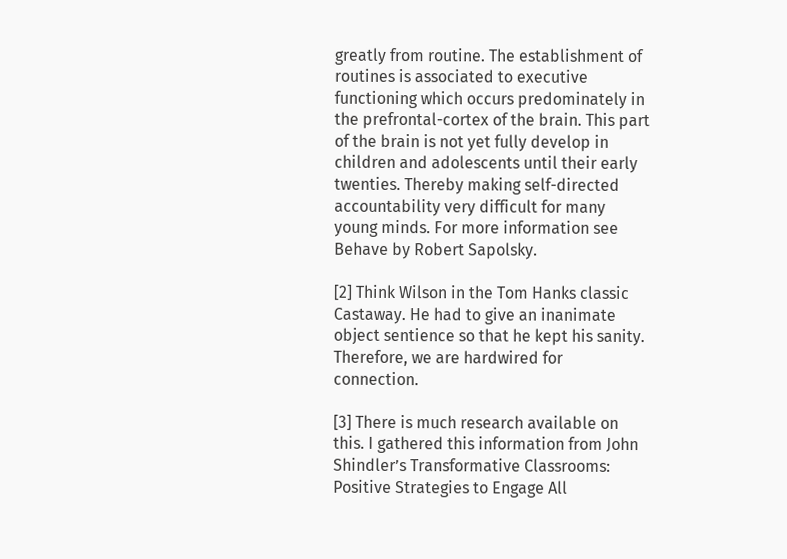greatly from routine. The establishment of routines is associated to executive functioning which occurs predominately in the prefrontal-cortex of the brain. This part of the brain is not yet fully develop in children and adolescents until their early twenties. Thereby making self-directed accountability very difficult for many young minds. For more information see Behave by Robert Sapolsky.

[2] Think Wilson in the Tom Hanks classic Castaway. He had to give an inanimate object sentience so that he kept his sanity. Therefore, we are hardwired for connection.

[3] There is much research available on this. I gathered this information from John Shindler’s Transformative Classrooms: Positive Strategies to Engage All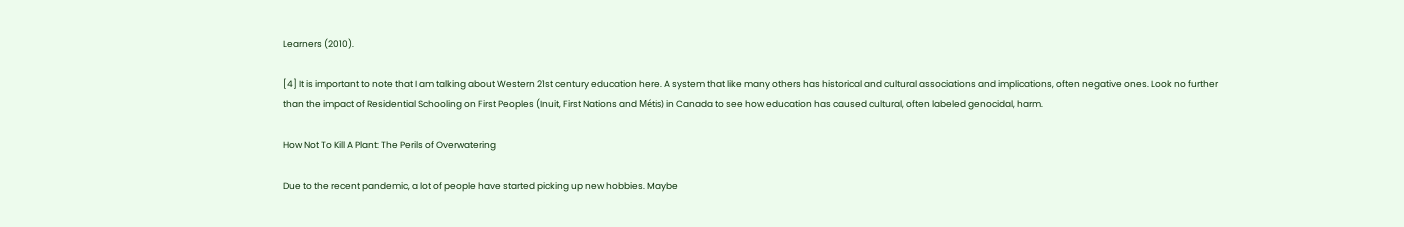Learners (2010).

[4] It is important to note that I am talking about Western 21st century education here. A system that like many others has historical and cultural associations and implications, often negative ones. Look no further than the impact of Residential Schooling on First Peoples (Inuit, First Nations and Métis) in Canada to see how education has caused cultural, often labeled genocidal, harm.

How Not To Kill A Plant: The Perils of Overwatering

Due to the recent pandemic, a lot of people have started picking up new hobbies. Maybe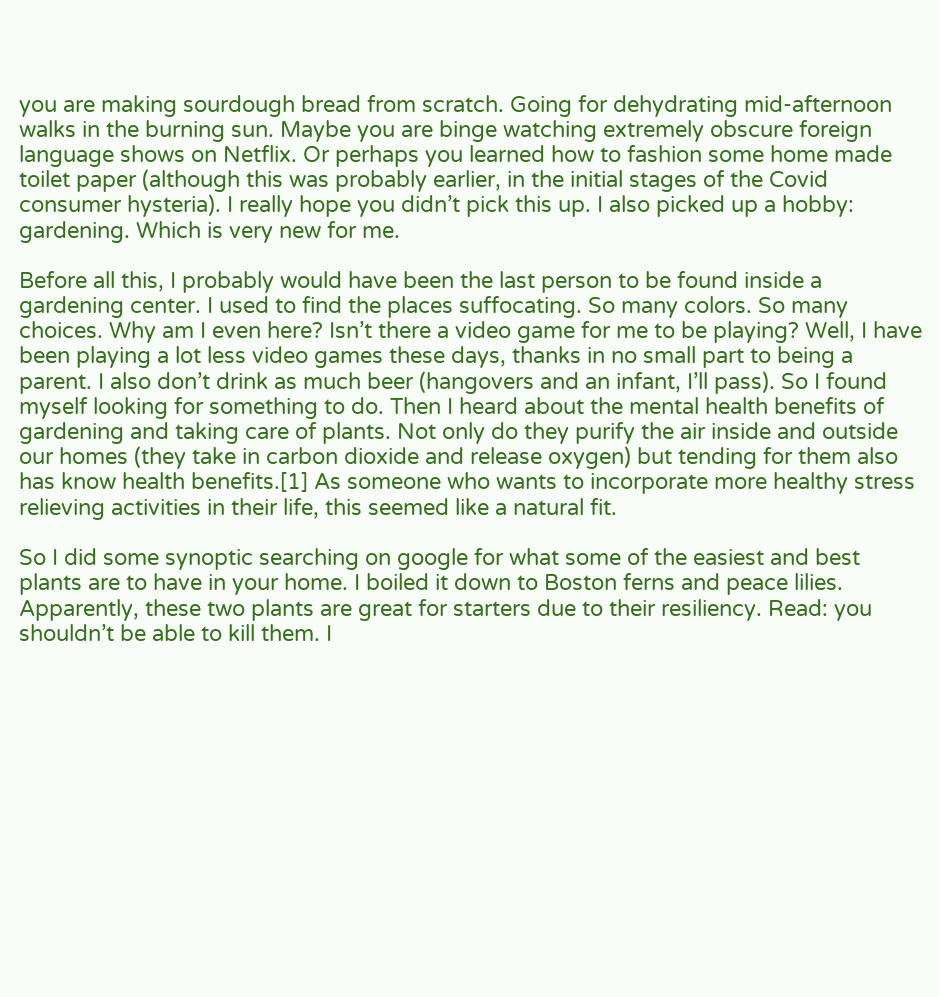you are making sourdough bread from scratch. Going for dehydrating mid-afternoon walks in the burning sun. Maybe you are binge watching extremely obscure foreign language shows on Netflix. Or perhaps you learned how to fashion some home made toilet paper (although this was probably earlier, in the initial stages of the Covid consumer hysteria). I really hope you didn’t pick this up. I also picked up a hobby: gardening. Which is very new for me.

Before all this, I probably would have been the last person to be found inside a gardening center. I used to find the places suffocating. So many colors. So many choices. Why am I even here? Isn’t there a video game for me to be playing? Well, I have been playing a lot less video games these days, thanks in no small part to being a parent. I also don’t drink as much beer (hangovers and an infant, I’ll pass). So I found myself looking for something to do. Then I heard about the mental health benefits of gardening and taking care of plants. Not only do they purify the air inside and outside our homes (they take in carbon dioxide and release oxygen) but tending for them also has know health benefits.[1] As someone who wants to incorporate more healthy stress relieving activities in their life, this seemed like a natural fit.

So I did some synoptic searching on google for what some of the easiest and best plants are to have in your home. I boiled it down to Boston ferns and peace lilies. Apparently, these two plants are great for starters due to their resiliency. Read: you shouldn’t be able to kill them. I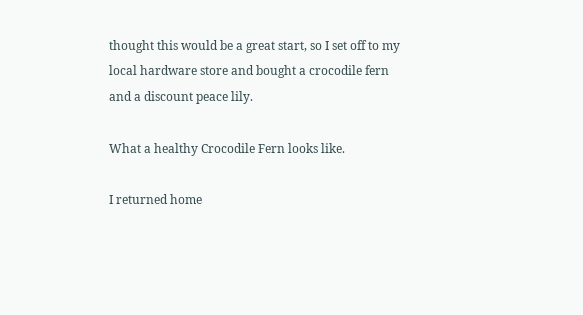thought this would be a great start, so I set off to my local hardware store and bought a crocodile fern and a discount peace lily.

What a healthy Crocodile Fern looks like.

I returned home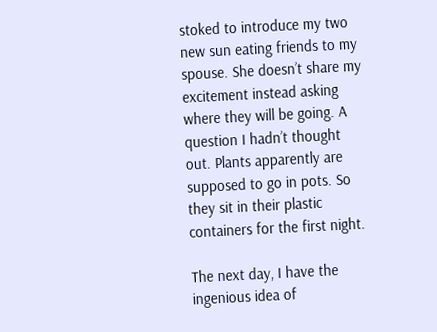stoked to introduce my two new sun eating friends to my spouse. She doesn’t share my excitement instead asking where they will be going. A question I hadn’t thought out. Plants apparently are supposed to go in pots. So they sit in their plastic containers for the first night.

The next day, I have the ingenious idea of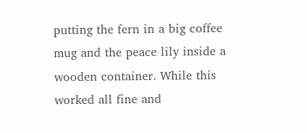putting the fern in a big coffee mug and the peace lily inside a wooden container. While this worked all fine and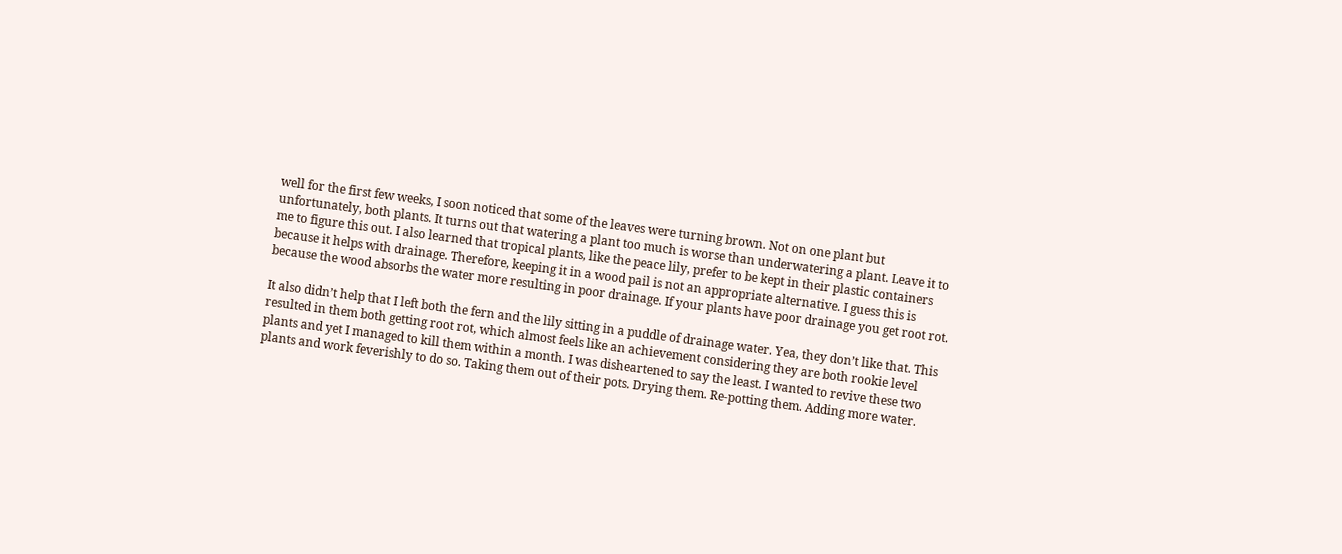well for the first few weeks, I soon noticed that some of the leaves were turning brown. Not on one plant but unfortunately, both plants. It turns out that watering a plant too much is worse than underwatering a plant. Leave it to me to figure this out. I also learned that tropical plants, like the peace lily, prefer to be kept in their plastic containers because it helps with drainage. Therefore, keeping it in a wood pail is not an appropriate alternative. I guess this is because the wood absorbs the water more resulting in poor drainage. If your plants have poor drainage you get root rot.

It also didn’t help that I left both the fern and the lily sitting in a puddle of drainage water. Yea, they don’t like that. This resulted in them both getting root rot, which almost feels like an achievement considering they are both rookie level plants and yet I managed to kill them within a month. I was disheartened to say the least. I wanted to revive these two plants and work feverishly to do so. Taking them out of their pots. Drying them. Re-potting them. Adding more water.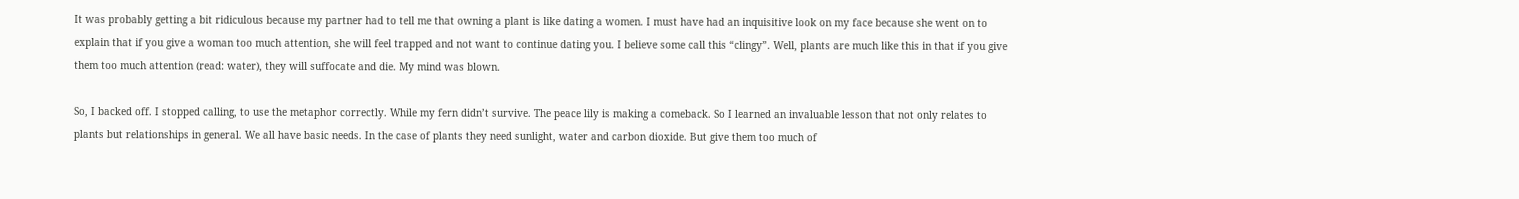It was probably getting a bit ridiculous because my partner had to tell me that owning a plant is like dating a women. I must have had an inquisitive look on my face because she went on to explain that if you give a woman too much attention, she will feel trapped and not want to continue dating you. I believe some call this “clingy”. Well, plants are much like this in that if you give them too much attention (read: water), they will suffocate and die. My mind was blown.

So, I backed off. I stopped calling, to use the metaphor correctly. While my fern didn’t survive. The peace lily is making a comeback. So I learned an invaluable lesson that not only relates to plants but relationships in general. We all have basic needs. In the case of plants they need sunlight, water and carbon dioxide. But give them too much of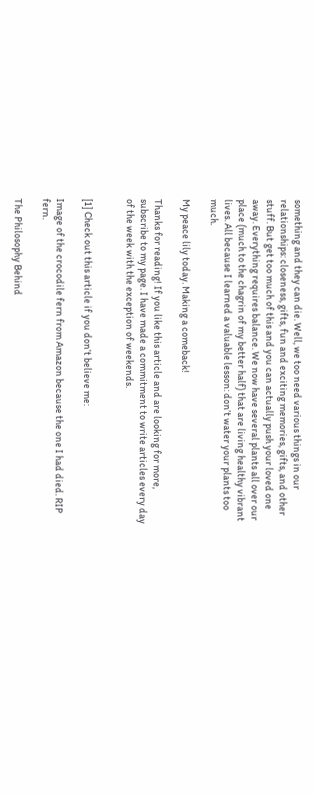something and they can die. Well, we too need various things in our relationships: closeness, gifts, fun and exciting memories, gifts, and other stuff. But get too much of this and you can actually push your loved one away. Everything requires balance. We now have several plants all over our place (much to the chagrin of my better half) that are living healthy vibrant lives. All because I learned a valuable lesson: don’t water your plants too much.

My peace lily today. Making a comeback!

Thanks for reading! If you like this article and are looking for more, subscribe to my page. I have made a commitment to write articles every day of the week with the exception of weekends.


[1] Check out this article if you don’t believe me:

Image of the crocodile fern from Amazon because the one I had died. RIP fern.

The Philosophy Behind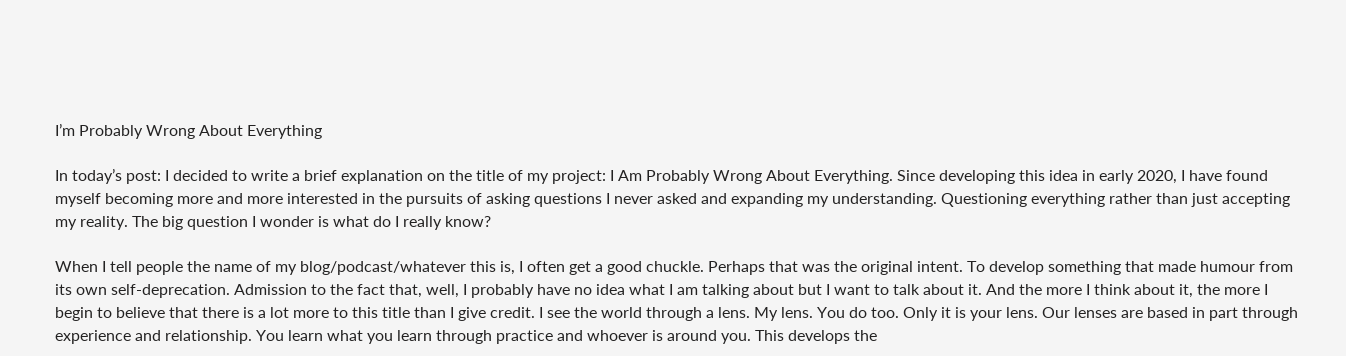I’m Probably Wrong About Everything

In today’s post: I decided to write a brief explanation on the title of my project: I Am Probably Wrong About Everything. Since developing this idea in early 2020, I have found myself becoming more and more interested in the pursuits of asking questions I never asked and expanding my understanding. Questioning everything rather than just accepting my reality. The big question I wonder is what do I really know?

When I tell people the name of my blog/podcast/whatever this is, I often get a good chuckle. Perhaps that was the original intent. To develop something that made humour from its own self-deprecation. Admission to the fact that, well, I probably have no idea what I am talking about but I want to talk about it. And the more I think about it, the more I begin to believe that there is a lot more to this title than I give credit. I see the world through a lens. My lens. You do too. Only it is your lens. Our lenses are based in part through experience and relationship. You learn what you learn through practice and whoever is around you. This develops the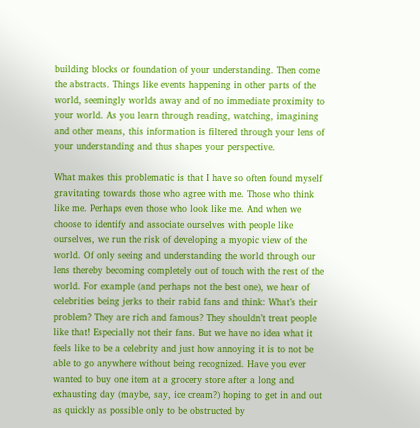building blocks or foundation of your understanding. Then come the abstracts. Things like events happening in other parts of the world, seemingly worlds away and of no immediate proximity to your world. As you learn through reading, watching, imagining and other means, this information is filtered through your lens of your understanding and thus shapes your perspective.

What makes this problematic is that I have so often found myself gravitating towards those who agree with me. Those who think like me. Perhaps even those who look like me. And when we choose to identify and associate ourselves with people like ourselves, we run the risk of developing a myopic view of the world. Of only seeing and understanding the world through our lens thereby becoming completely out of touch with the rest of the world. For example (and perhaps not the best one), we hear of celebrities being jerks to their rabid fans and think: What’s their problem? They are rich and famous? They shouldn’t treat people like that! Especially not their fans. But we have no idea what it feels like to be a celebrity and just how annoying it is to not be able to go anywhere without being recognized. Have you ever wanted to buy one item at a grocery store after a long and exhausting day (maybe, say, ice cream?) hoping to get in and out as quickly as possible only to be obstructed by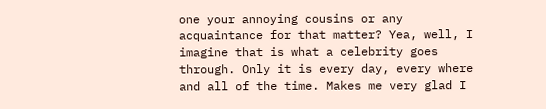one your annoying cousins or any acquaintance for that matter? Yea, well, I imagine that is what a celebrity goes through. Only it is every day, every where and all of the time. Makes me very glad I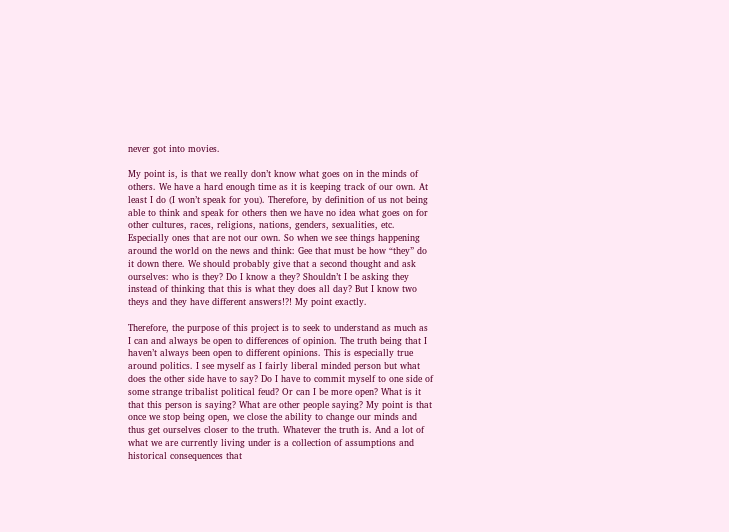never got into movies.

My point is, is that we really don’t know what goes on in the minds of others. We have a hard enough time as it is keeping track of our own. At least I do (I won’t speak for you). Therefore, by definition of us not being able to think and speak for others then we have no idea what goes on for other cultures, races, religions, nations, genders, sexualities, etc. Especially ones that are not our own. So when we see things happening around the world on the news and think: Gee that must be how “they” do it down there. We should probably give that a second thought and ask ourselves: who is they? Do I know a they? Shouldn’t I be asking they instead of thinking that this is what they does all day? But I know two theys and they have different answers!?! My point exactly.

Therefore, the purpose of this project is to seek to understand as much as I can and always be open to differences of opinion. The truth being that I haven’t always been open to different opinions. This is especially true around politics. I see myself as I fairly liberal minded person but what does the other side have to say? Do I have to commit myself to one side of some strange tribalist political feud? Or can I be more open? What is it that this person is saying? What are other people saying? My point is that once we stop being open, we close the ability to change our minds and thus get ourselves closer to the truth. Whatever the truth is. And a lot of what we are currently living under is a collection of assumptions and historical consequences that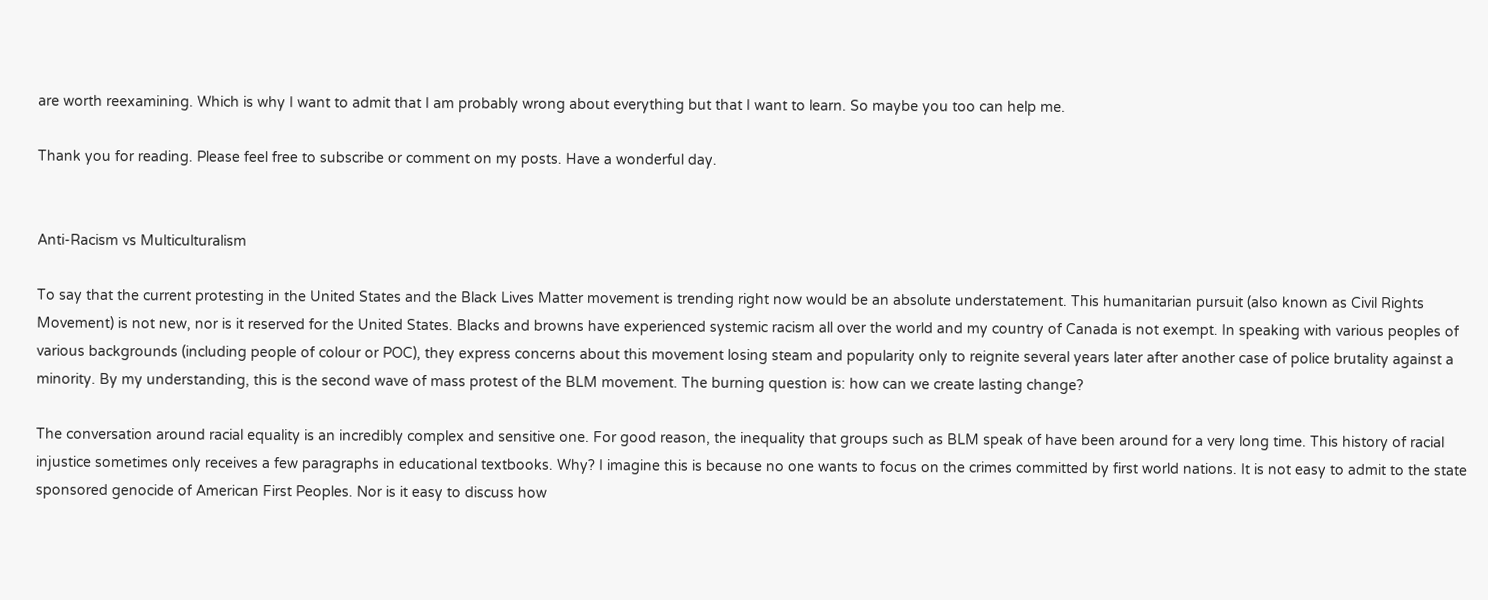are worth reexamining. Which is why I want to admit that I am probably wrong about everything but that I want to learn. So maybe you too can help me.

Thank you for reading. Please feel free to subscribe or comment on my posts. Have a wonderful day.


Anti-Racism vs Multiculturalism

To say that the current protesting in the United States and the Black Lives Matter movement is trending right now would be an absolute understatement. This humanitarian pursuit (also known as Civil Rights Movement) is not new, nor is it reserved for the United States. Blacks and browns have experienced systemic racism all over the world and my country of Canada is not exempt. In speaking with various peoples of various backgrounds (including people of colour or POC), they express concerns about this movement losing steam and popularity only to reignite several years later after another case of police brutality against a minority. By my understanding, this is the second wave of mass protest of the BLM movement. The burning question is: how can we create lasting change?

The conversation around racial equality is an incredibly complex and sensitive one. For good reason, the inequality that groups such as BLM speak of have been around for a very long time. This history of racial injustice sometimes only receives a few paragraphs in educational textbooks. Why? I imagine this is because no one wants to focus on the crimes committed by first world nations. It is not easy to admit to the state sponsored genocide of American First Peoples. Nor is it easy to discuss how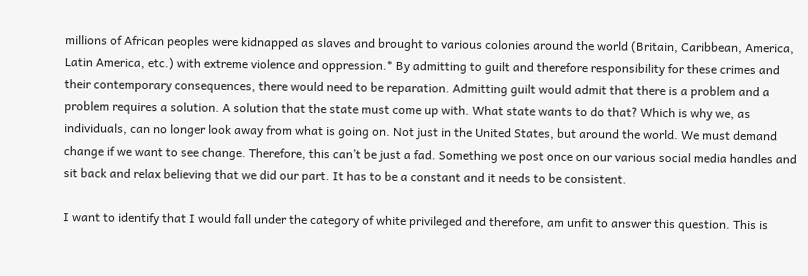millions of African peoples were kidnapped as slaves and brought to various colonies around the world (Britain, Caribbean, America, Latin America, etc.) with extreme violence and oppression.* By admitting to guilt and therefore responsibility for these crimes and their contemporary consequences, there would need to be reparation. Admitting guilt would admit that there is a problem and a problem requires a solution. A solution that the state must come up with. What state wants to do that? Which is why we, as individuals, can no longer look away from what is going on. Not just in the United States, but around the world. We must demand change if we want to see change. Therefore, this can’t be just a fad. Something we post once on our various social media handles and sit back and relax believing that we did our part. It has to be a constant and it needs to be consistent.

I want to identify that I would fall under the category of white privileged and therefore, am unfit to answer this question. This is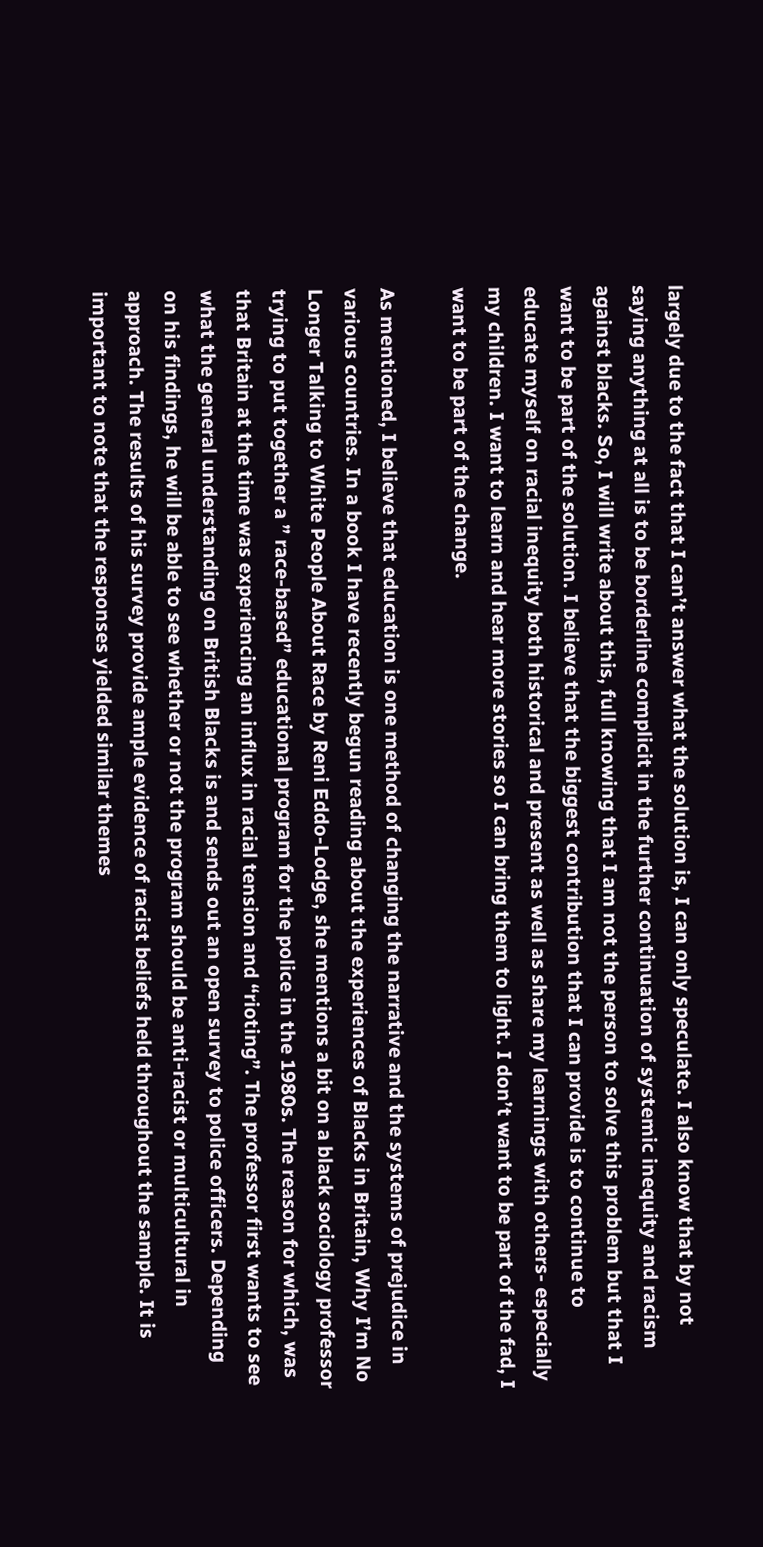largely due to the fact that I can’t answer what the solution is, I can only speculate. I also know that by not saying anything at all is to be borderline complicit in the further continuation of systemic inequity and racism against blacks. So, I will write about this, full knowing that I am not the person to solve this problem but that I want to be part of the solution. I believe that the biggest contribution that I can provide is to continue to educate myself on racial inequity both historical and present as well as share my learnings with others- especially my children. I want to learn and hear more stories so I can bring them to light. I don’t want to be part of the fad, I want to be part of the change.

As mentioned, I believe that education is one method of changing the narrative and the systems of prejudice in various countries. In a book I have recently begun reading about the experiences of Blacks in Britain, Why I’m No Longer Talking to White People About Race by Reni Eddo-Lodge, she mentions a bit on a black sociology professor trying to put together a ” race-based” educational program for the police in the 1980s. The reason for which, was that Britain at the time was experiencing an influx in racial tension and “rioting”. The professor first wants to see what the general understanding on British Blacks is and sends out an open survey to police officers. Depending on his findings, he will be able to see whether or not the program should be anti-racist or multicultural in approach. The results of his survey provide ample evidence of racist beliefs held throughout the sample. It is important to note that the responses yielded similar themes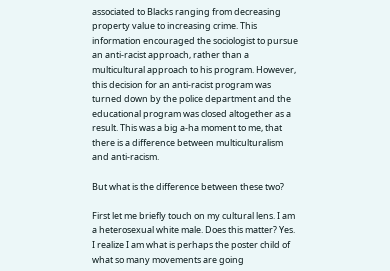associated to Blacks ranging from decreasing property value to increasing crime. This information encouraged the sociologist to pursue an anti-racist approach, rather than a multicultural approach to his program. However, this decision for an anti-racist program was turned down by the police department and the educational program was closed altogether as a result. This was a big a-ha moment to me, that there is a difference between multiculturalism and anti-racism.

But what is the difference between these two?

First let me briefly touch on my cultural lens. I am a heterosexual white male. Does this matter? Yes. I realize I am what is perhaps the poster child of what so many movements are going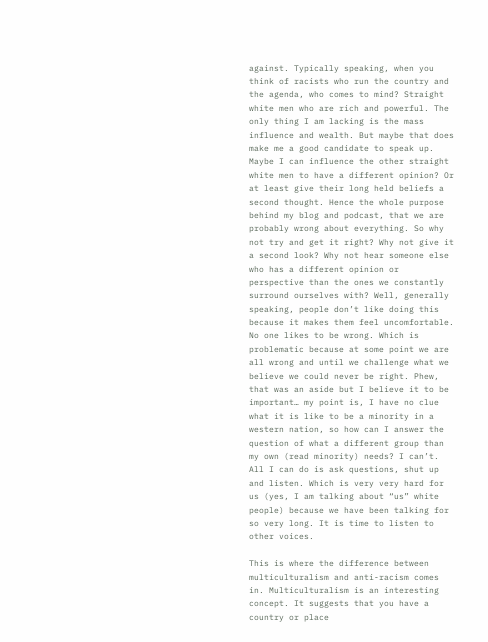against. Typically speaking, when you think of racists who run the country and the agenda, who comes to mind? Straight white men who are rich and powerful. The only thing I am lacking is the mass influence and wealth. But maybe that does make me a good candidate to speak up. Maybe I can influence the other straight white men to have a different opinion? Or at least give their long held beliefs a second thought. Hence the whole purpose behind my blog and podcast, that we are probably wrong about everything. So why not try and get it right? Why not give it a second look? Why not hear someone else who has a different opinion or perspective than the ones we constantly surround ourselves with? Well, generally speaking, people don’t like doing this because it makes them feel uncomfortable. No one likes to be wrong. Which is problematic because at some point we are all wrong and until we challenge what we believe we could never be right. Phew, that was an aside but I believe it to be important… my point is, I have no clue what it is like to be a minority in a western nation, so how can I answer the question of what a different group than my own (read minority) needs? I can’t. All I can do is ask questions, shut up and listen. Which is very very hard for us (yes, I am talking about “us” white people) because we have been talking for so very long. It is time to listen to other voices.

This is where the difference between multiculturalism and anti-racism comes in. Multiculturalism is an interesting concept. It suggests that you have a country or place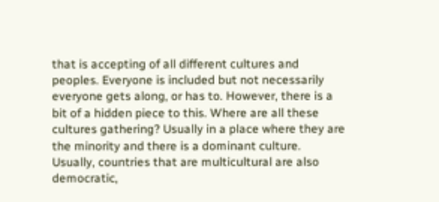that is accepting of all different cultures and peoples. Everyone is included but not necessarily everyone gets along, or has to. However, there is a bit of a hidden piece to this. Where are all these cultures gathering? Usually in a place where they are the minority and there is a dominant culture. Usually, countries that are multicultural are also democratic,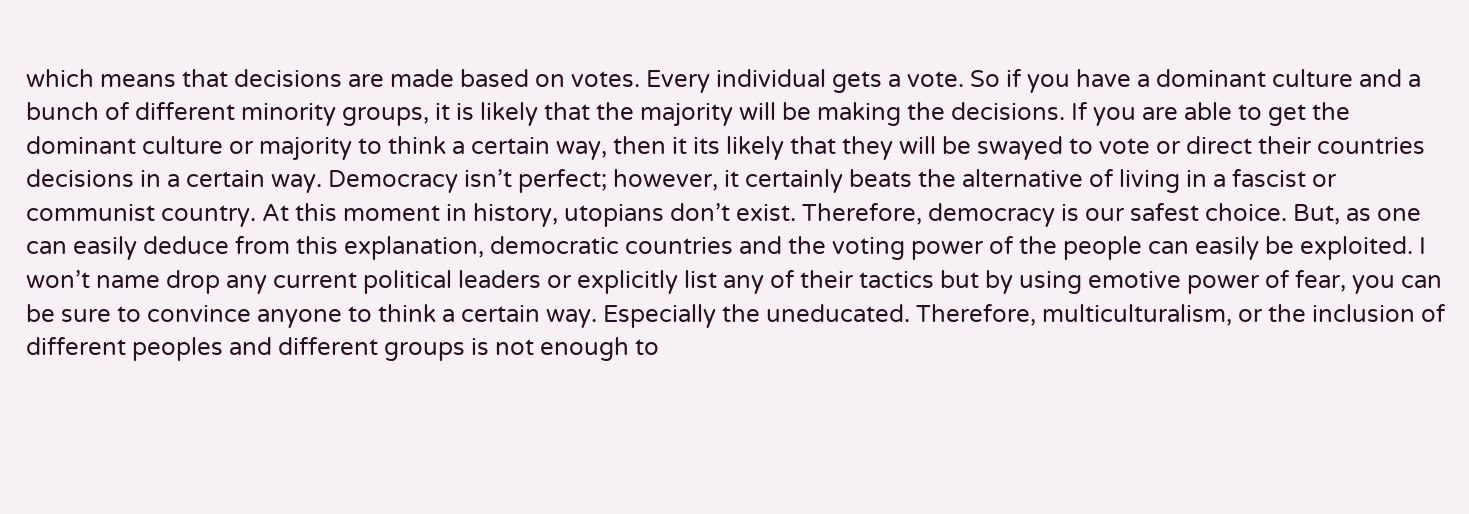which means that decisions are made based on votes. Every individual gets a vote. So if you have a dominant culture and a bunch of different minority groups, it is likely that the majority will be making the decisions. If you are able to get the dominant culture or majority to think a certain way, then it its likely that they will be swayed to vote or direct their countries decisions in a certain way. Democracy isn’t perfect; however, it certainly beats the alternative of living in a fascist or communist country. At this moment in history, utopians don’t exist. Therefore, democracy is our safest choice. But, as one can easily deduce from this explanation, democratic countries and the voting power of the people can easily be exploited. I won’t name drop any current political leaders or explicitly list any of their tactics but by using emotive power of fear, you can be sure to convince anyone to think a certain way. Especially the uneducated. Therefore, multiculturalism, or the inclusion of different peoples and different groups is not enough to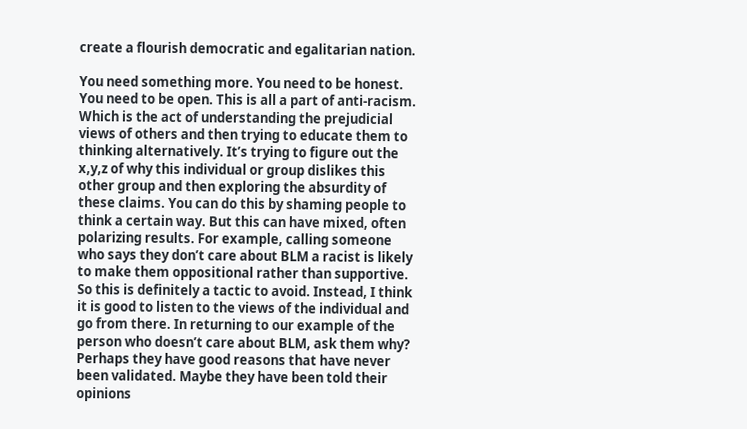create a flourish democratic and egalitarian nation.

You need something more. You need to be honest. You need to be open. This is all a part of anti-racism. Which is the act of understanding the prejudicial views of others and then trying to educate them to thinking alternatively. It’s trying to figure out the x,y,z of why this individual or group dislikes this other group and then exploring the absurdity of these claims. You can do this by shaming people to think a certain way. But this can have mixed, often polarizing results. For example, calling someone who says they don’t care about BLM a racist is likely to make them oppositional rather than supportive. So this is definitely a tactic to avoid. Instead, I think it is good to listen to the views of the individual and go from there. In returning to our example of the person who doesn’t care about BLM, ask them why? Perhaps they have good reasons that have never been validated. Maybe they have been told their opinions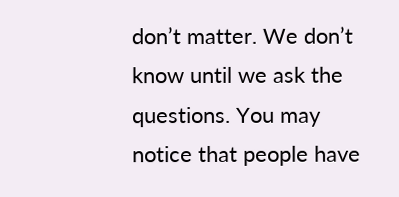don’t matter. We don’t know until we ask the questions. You may notice that people have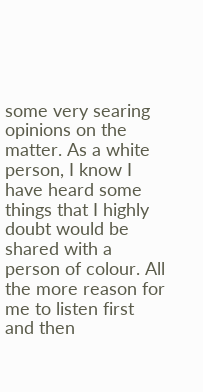some very searing opinions on the matter. As a white person, I know I have heard some things that I highly doubt would be shared with a person of colour. All the more reason for me to listen first and then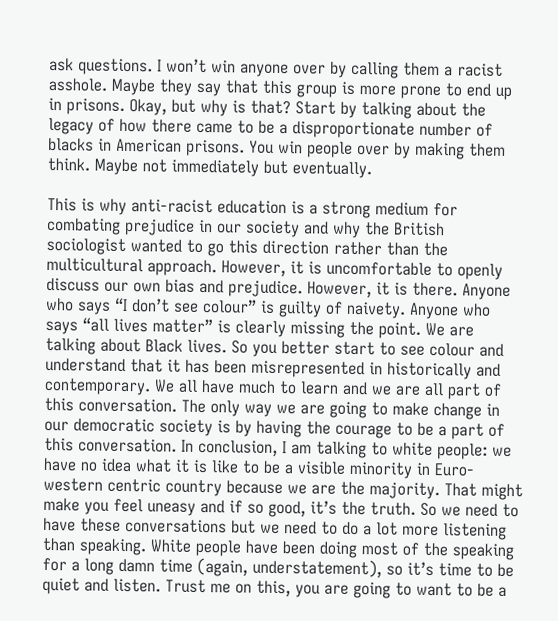ask questions. I won’t win anyone over by calling them a racist asshole. Maybe they say that this group is more prone to end up in prisons. Okay, but why is that? Start by talking about the legacy of how there came to be a disproportionate number of blacks in American prisons. You win people over by making them think. Maybe not immediately but eventually.

This is why anti-racist education is a strong medium for combating prejudice in our society and why the British sociologist wanted to go this direction rather than the multicultural approach. However, it is uncomfortable to openly discuss our own bias and prejudice. However, it is there. Anyone who says “I don’t see colour” is guilty of naivety. Anyone who says “all lives matter” is clearly missing the point. We are talking about Black lives. So you better start to see colour and understand that it has been misrepresented in historically and contemporary. We all have much to learn and we are all part of this conversation. The only way we are going to make change in our democratic society is by having the courage to be a part of this conversation. In conclusion, I am talking to white people: we have no idea what it is like to be a visible minority in Euro-western centric country because we are the majority. That might make you feel uneasy and if so good, it’s the truth. So we need to have these conversations but we need to do a lot more listening than speaking. White people have been doing most of the speaking for a long damn time (again, understatement), so it’s time to be quiet and listen. Trust me on this, you are going to want to be a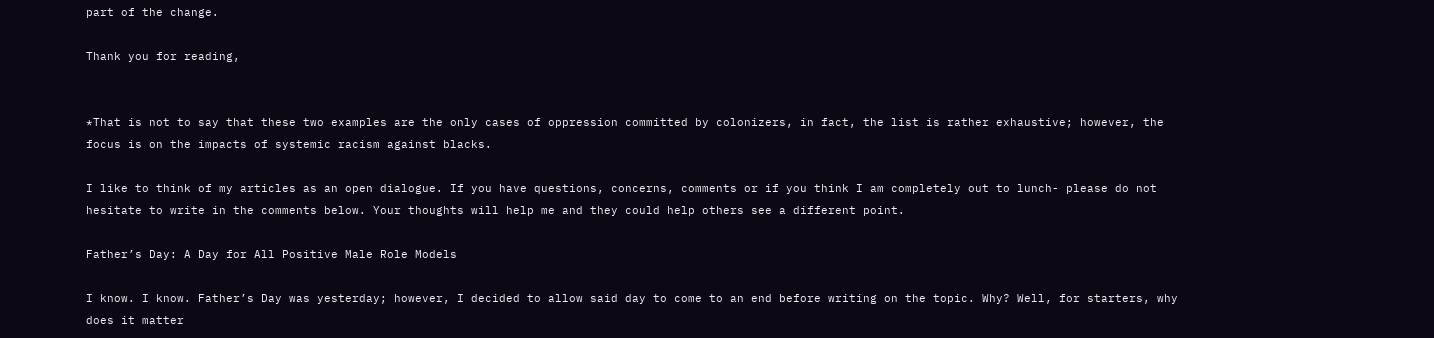part of the change.

Thank you for reading,


*That is not to say that these two examples are the only cases of oppression committed by colonizers, in fact, the list is rather exhaustive; however, the focus is on the impacts of systemic racism against blacks.

I like to think of my articles as an open dialogue. If you have questions, concerns, comments or if you think I am completely out to lunch- please do not hesitate to write in the comments below. Your thoughts will help me and they could help others see a different point.

Father’s Day: A Day for All Positive Male Role Models

I know. I know. Father’s Day was yesterday; however, I decided to allow said day to come to an end before writing on the topic. Why? Well, for starters, why does it matter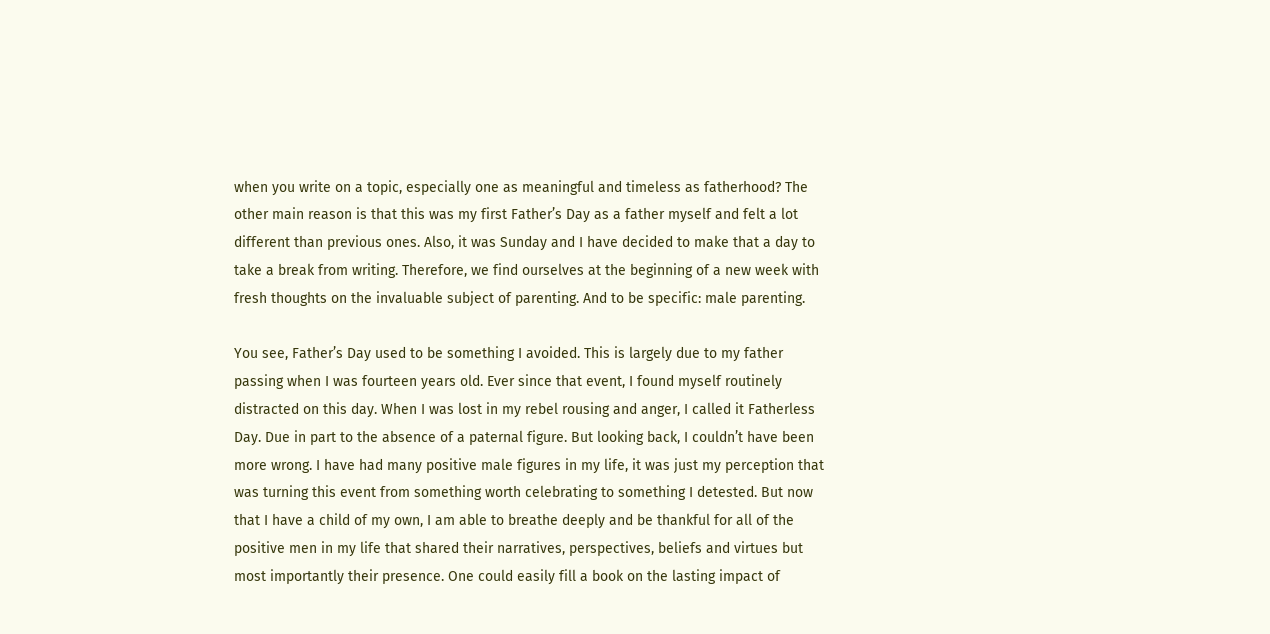when you write on a topic, especially one as meaningful and timeless as fatherhood? The other main reason is that this was my first Father’s Day as a father myself and felt a lot different than previous ones. Also, it was Sunday and I have decided to make that a day to take a break from writing. Therefore, we find ourselves at the beginning of a new week with fresh thoughts on the invaluable subject of parenting. And to be specific: male parenting.

You see, Father’s Day used to be something I avoided. This is largely due to my father passing when I was fourteen years old. Ever since that event, I found myself routinely distracted on this day. When I was lost in my rebel rousing and anger, I called it Fatherless Day. Due in part to the absence of a paternal figure. But looking back, I couldn’t have been more wrong. I have had many positive male figures in my life, it was just my perception that was turning this event from something worth celebrating to something I detested. But now that I have a child of my own, I am able to breathe deeply and be thankful for all of the positive men in my life that shared their narratives, perspectives, beliefs and virtues but most importantly their presence. One could easily fill a book on the lasting impact of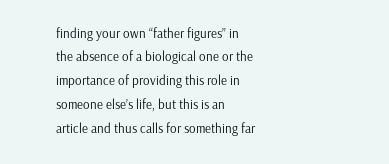finding your own “father figures” in the absence of a biological one or the importance of providing this role in someone else’s life, but this is an article and thus calls for something far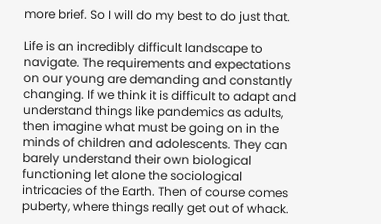more brief. So I will do my best to do just that.

Life is an incredibly difficult landscape to navigate. The requirements and expectations on our young are demanding and constantly changing. If we think it is difficult to adapt and understand things like pandemics as adults, then imagine what must be going on in the minds of children and adolescents. They can barely understand their own biological functioning let alone the sociological intricacies of the Earth. Then of course comes puberty, where things really get out of whack.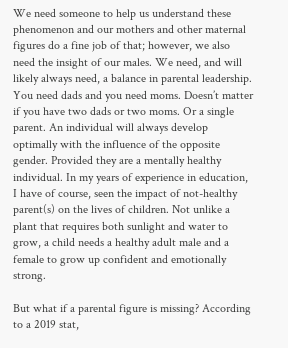We need someone to help us understand these phenomenon and our mothers and other maternal figures do a fine job of that; however, we also need the insight of our males. We need, and will likely always need, a balance in parental leadership. You need dads and you need moms. Doesn’t matter if you have two dads or two moms. Or a single parent. An individual will always develop optimally with the influence of the opposite gender. Provided they are a mentally healthy individual. In my years of experience in education, I have of course, seen the impact of not-healthy parent(s) on the lives of children. Not unlike a plant that requires both sunlight and water to grow, a child needs a healthy adult male and a female to grow up confident and emotionally strong.

But what if a parental figure is missing? According to a 2019 stat,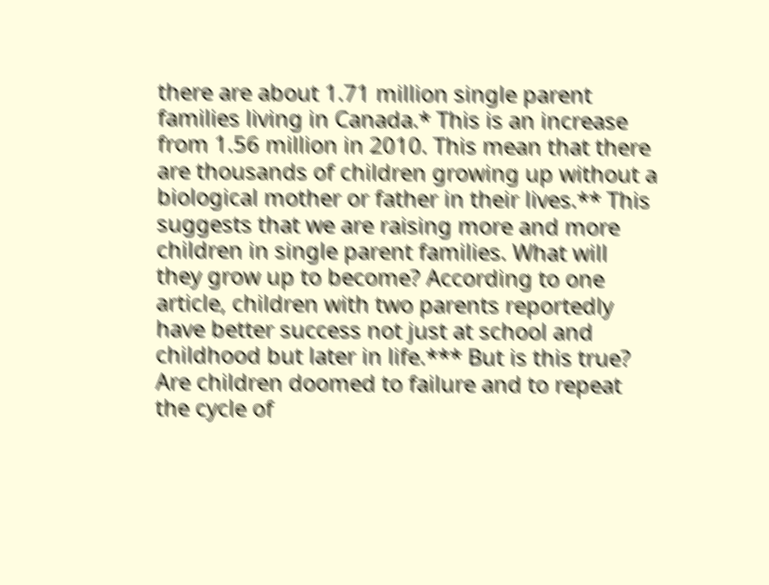there are about 1.71 million single parent families living in Canada.* This is an increase from 1.56 million in 2010. This mean that there are thousands of children growing up without a biological mother or father in their lives.** This suggests that we are raising more and more children in single parent families. What will they grow up to become? According to one article, children with two parents reportedly have better success not just at school and childhood but later in life.*** But is this true? Are children doomed to failure and to repeat the cycle of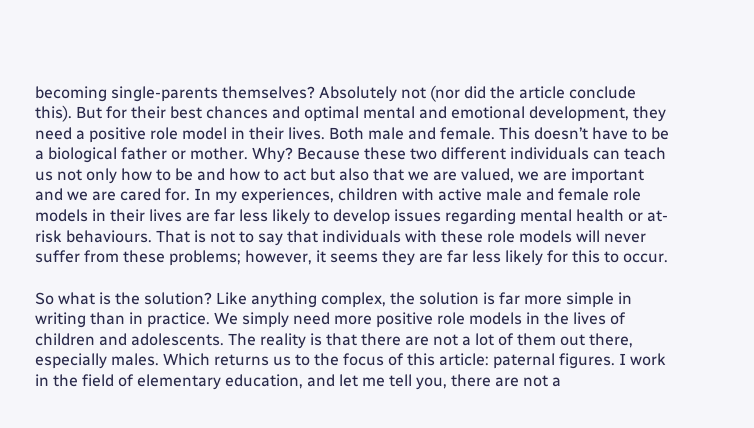becoming single-parents themselves? Absolutely not (nor did the article conclude this). But for their best chances and optimal mental and emotional development, they need a positive role model in their lives. Both male and female. This doesn’t have to be a biological father or mother. Why? Because these two different individuals can teach us not only how to be and how to act but also that we are valued, we are important and we are cared for. In my experiences, children with active male and female role models in their lives are far less likely to develop issues regarding mental health or at-risk behaviours. That is not to say that individuals with these role models will never suffer from these problems; however, it seems they are far less likely for this to occur.

So what is the solution? Like anything complex, the solution is far more simple in writing than in practice. We simply need more positive role models in the lives of children and adolescents. The reality is that there are not a lot of them out there, especially males. Which returns us to the focus of this article: paternal figures. I work in the field of elementary education, and let me tell you, there are not a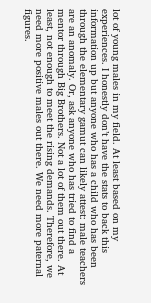lot of young males in my field. At least based on my experiences. I honestly don’t have the stats to back this information up but anyone who has a child who has been through the elementary gamut can likely attest: male teachers are an anomaly. Or, ask anyone who has tried to find a mentor through Big Brothers. Not a lot of them out there. At least, not enough to meet the rising demands. Therefore, we need more positive males out there. We need more paternal figures.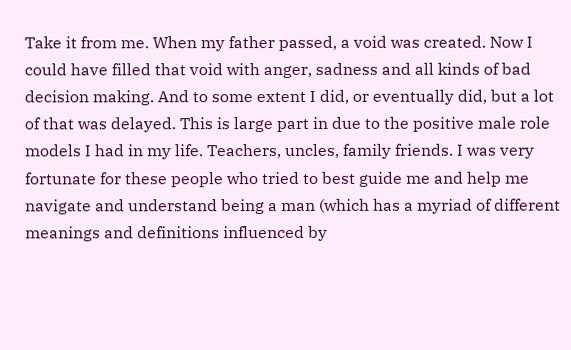Take it from me. When my father passed, a void was created. Now I could have filled that void with anger, sadness and all kinds of bad decision making. And to some extent I did, or eventually did, but a lot of that was delayed. This is large part in due to the positive male role models I had in my life. Teachers, uncles, family friends. I was very fortunate for these people who tried to best guide me and help me navigate and understand being a man (which has a myriad of different meanings and definitions influenced by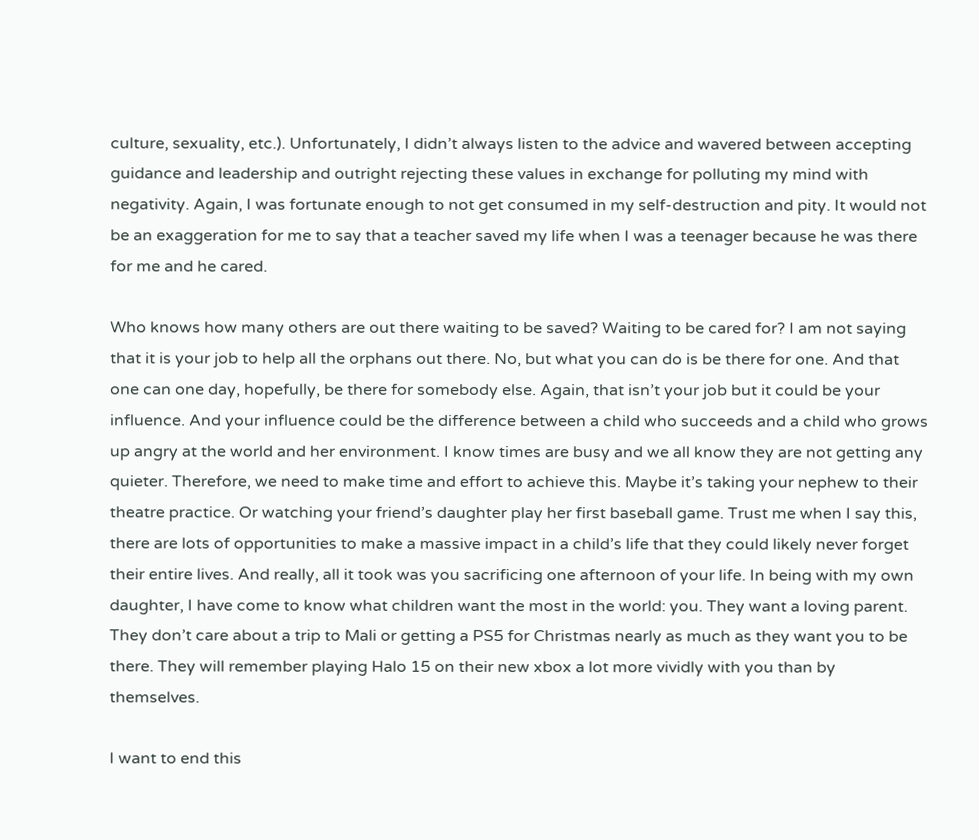culture, sexuality, etc.). Unfortunately, I didn’t always listen to the advice and wavered between accepting guidance and leadership and outright rejecting these values in exchange for polluting my mind with negativity. Again, I was fortunate enough to not get consumed in my self-destruction and pity. It would not be an exaggeration for me to say that a teacher saved my life when I was a teenager because he was there for me and he cared.

Who knows how many others are out there waiting to be saved? Waiting to be cared for? I am not saying that it is your job to help all the orphans out there. No, but what you can do is be there for one. And that one can one day, hopefully, be there for somebody else. Again, that isn’t your job but it could be your influence. And your influence could be the difference between a child who succeeds and a child who grows up angry at the world and her environment. I know times are busy and we all know they are not getting any quieter. Therefore, we need to make time and effort to achieve this. Maybe it’s taking your nephew to their theatre practice. Or watching your friend’s daughter play her first baseball game. Trust me when I say this, there are lots of opportunities to make a massive impact in a child’s life that they could likely never forget their entire lives. And really, all it took was you sacrificing one afternoon of your life. In being with my own daughter, I have come to know what children want the most in the world: you. They want a loving parent. They don’t care about a trip to Mali or getting a PS5 for Christmas nearly as much as they want you to be there. They will remember playing Halo 15 on their new xbox a lot more vividly with you than by themselves.

I want to end this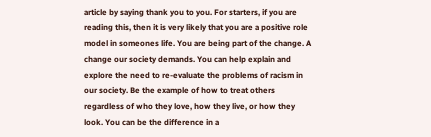article by saying thank you to you. For starters, if you are reading this, then it is very likely that you are a positive role model in someones life. You are being part of the change. A change our society demands. You can help explain and explore the need to re-evaluate the problems of racism in our society. Be the example of how to treat others regardless of who they love, how they live, or how they look. You can be the difference in a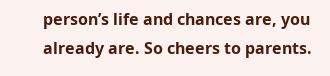person’s life and chances are, you already are. So cheers to parents.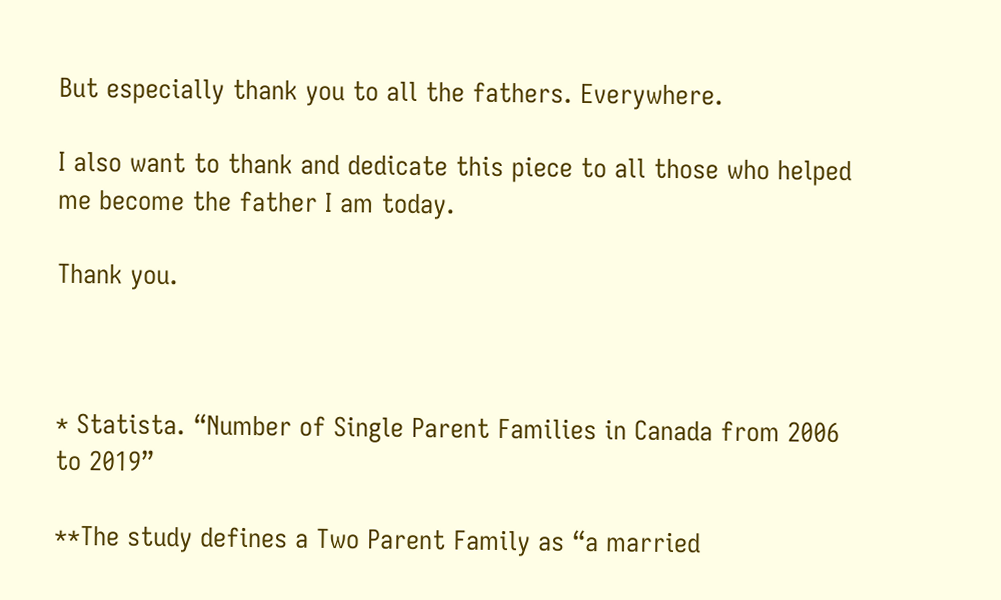But especially thank you to all the fathers. Everywhere.

I also want to thank and dedicate this piece to all those who helped me become the father I am today.

Thank you.



* Statista. “Number of Single Parent Families in Canada from 2006 to 2019”

**The study defines a Two Parent Family as “a married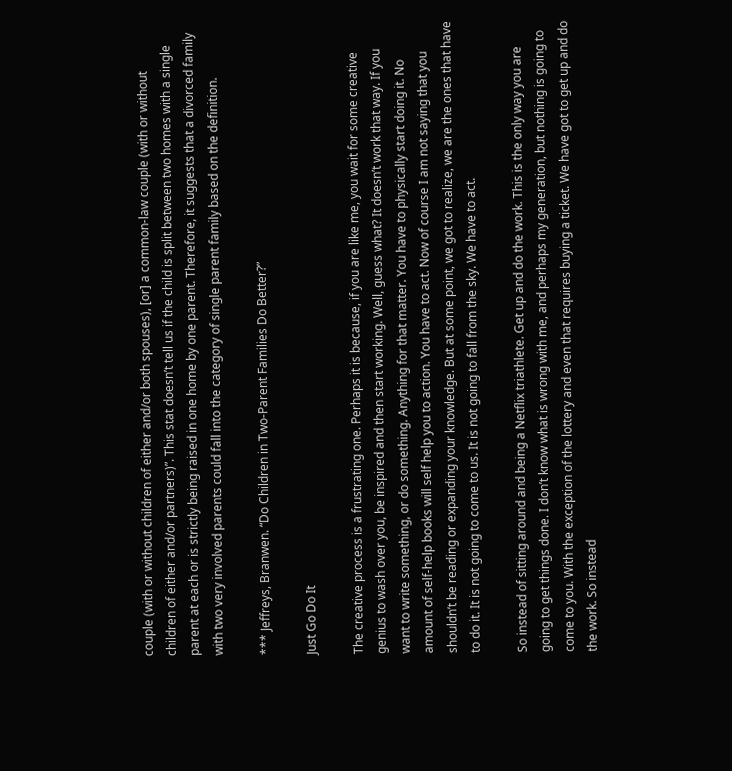couple (with or without children of either and/or both spouses), [or] a common-law couple (with or without children of either and/or partners)”. This stat doesn’t tell us if the child is split between two homes with a single parent at each or is strictly being raised in one home by one parent. Therefore, it suggests that a divorced family with two very involved parents could fall into the category of single parent family based on the definition.

*** Jeffreys, Branwen. “Do Children in Two-Parent Families Do Better?”

Just Go Do It

The creative process is a frustrating one. Perhaps it is because, if you are like me, you wait for some creative genius to wash over you, be inspired and then start working. Well, guess what? It doesn’t work that way. If you want to write something, or do something. Anything for that matter. You have to physically start doing it. No amount of self-help books will self help you to action. You have to act. Now of course I am not saying that you shouldn’t be reading or expanding your knowledge. But at some point, we got to realize, we are the ones that have to do it. It is not going to come to us. It is not going to fall from the sky. We have to act.

So instead of sitting around and being a Netflix triathlete. Get up and do the work. This is the only way you are going to get things done. I don’t know what is wrong with me, and perhaps my generation, but nothing is going to come to you. With the exception of the lottery and even that requires buying a ticket. We have got to get up and do the work. So instead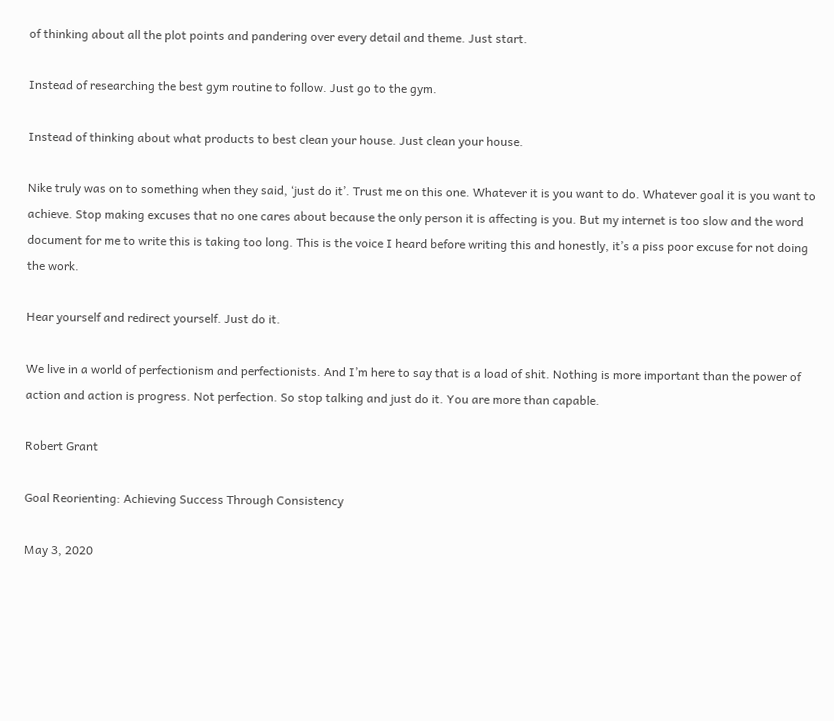of thinking about all the plot points and pandering over every detail and theme. Just start.

Instead of researching the best gym routine to follow. Just go to the gym.

Instead of thinking about what products to best clean your house. Just clean your house.

Nike truly was on to something when they said, ‘just do it’. Trust me on this one. Whatever it is you want to do. Whatever goal it is you want to achieve. Stop making excuses that no one cares about because the only person it is affecting is you. But my internet is too slow and the word document for me to write this is taking too long. This is the voice I heard before writing this and honestly, it’s a piss poor excuse for not doing the work.

Hear yourself and redirect yourself. Just do it.

We live in a world of perfectionism and perfectionists. And I’m here to say that is a load of shit. Nothing is more important than the power of action and action is progress. Not perfection. So stop talking and just do it. You are more than capable.

Robert Grant

Goal Reorienting: Achieving Success Through Consistency

May 3, 2020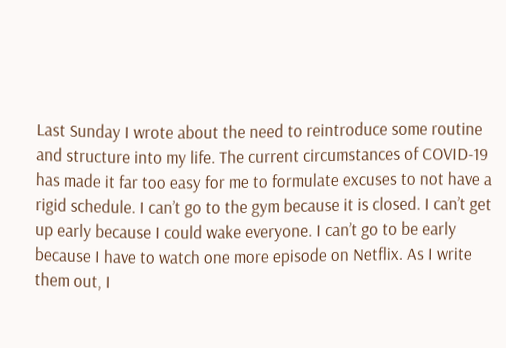Last Sunday I wrote about the need to reintroduce some routine and structure into my life. The current circumstances of COVID-19 has made it far too easy for me to formulate excuses to not have a rigid schedule. I can’t go to the gym because it is closed. I can’t get up early because I could wake everyone. I can’t go to be early because I have to watch one more episode on Netflix. As I write them out, I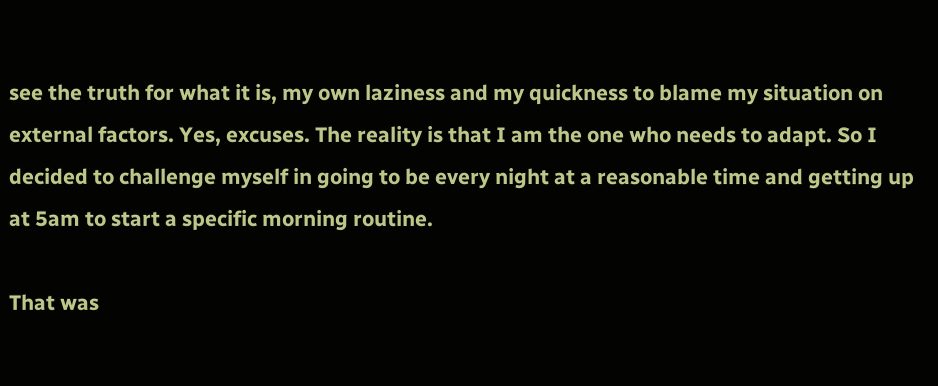see the truth for what it is, my own laziness and my quickness to blame my situation on external factors. Yes, excuses. The reality is that I am the one who needs to adapt. So I decided to challenge myself in going to be every night at a reasonable time and getting up at 5am to start a specific morning routine.

That was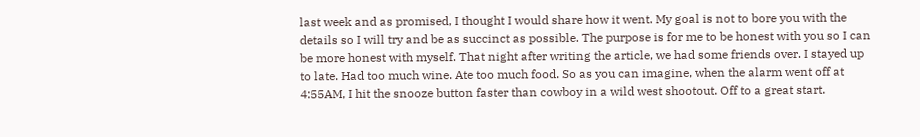last week and as promised, I thought I would share how it went. My goal is not to bore you with the details so I will try and be as succinct as possible. The purpose is for me to be honest with you so I can be more honest with myself. That night after writing the article, we had some friends over. I stayed up to late. Had too much wine. Ate too much food. So as you can imagine, when the alarm went off at 4:55AM, I hit the snooze button faster than cowboy in a wild west shootout. Off to a great start.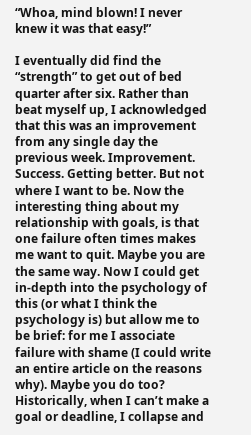“Whoa, mind blown! I never knew it was that easy!”

I eventually did find the “strength” to get out of bed quarter after six. Rather than beat myself up, I acknowledged that this was an improvement from any single day the previous week. Improvement. Success. Getting better. But not where I want to be. Now the interesting thing about my relationship with goals, is that one failure often times makes me want to quit. Maybe you are the same way. Now I could get in-depth into the psychology of this (or what I think the psychology is) but allow me to be brief: for me I associate failure with shame (I could write an entire article on the reasons why). Maybe you do too? Historically, when I can’t make a goal or deadline, I collapse and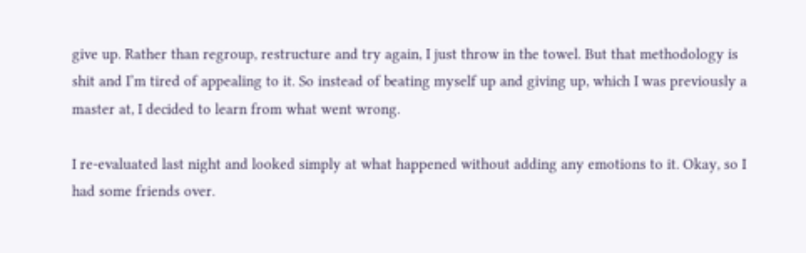give up. Rather than regroup, restructure and try again, I just throw in the towel. But that methodology is shit and I’m tired of appealing to it. So instead of beating myself up and giving up, which I was previously a master at, I decided to learn from what went wrong.

I re-evaluated last night and looked simply at what happened without adding any emotions to it. Okay, so I had some friends over.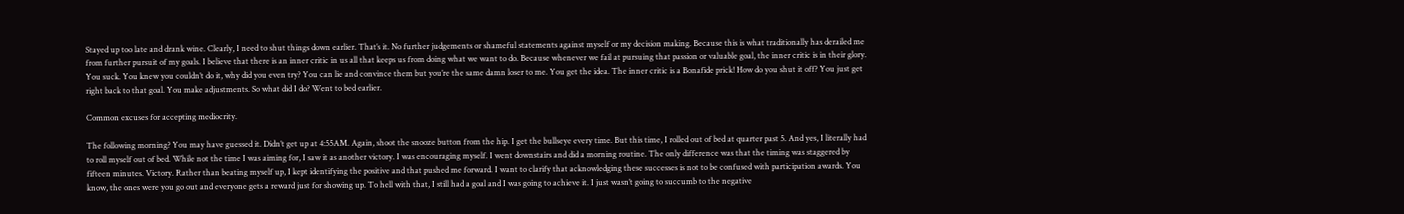Stayed up too late and drank wine. Clearly, I need to shut things down earlier. That’s it. No further judgements or shameful statements against myself or my decision making. Because this is what traditionally has derailed me from further pursuit of my goals. I believe that there is an inner critic in us all that keeps us from doing what we want to do. Because whenever we fail at pursuing that passion or valuable goal, the inner critic is in their glory. You suck. You knew you couldn’t do it, why did you even try? You can lie and convince them but you’re the same damn loser to me. You get the idea. The inner critic is a Bonafide prick! How do you shut it off? You just get right back to that goal. You make adjustments. So what did I do? Went to bed earlier.

Common excuses for accepting mediocrity.

The following morning? You may have guessed it. Didn’t get up at 4:55AM. Again, shoot the snooze button from the hip. I get the bullseye every time. But this time, I rolled out of bed at quarter past 5. And yes, I literally had to roll myself out of bed. While not the time I was aiming for, I saw it as another victory. I was encouraging myself. I went downstairs and did a morning routine. The only difference was that the timing was staggered by fifteen minutes. Victory. Rather than beating myself up, I kept identifying the positive and that pushed me forward. I want to clarify that acknowledging these successes is not to be confused with participation awards. You know, the ones were you go out and everyone gets a reward just for showing up. To hell with that, I still had a goal and I was going to achieve it. I just wasn’t going to succumb to the negative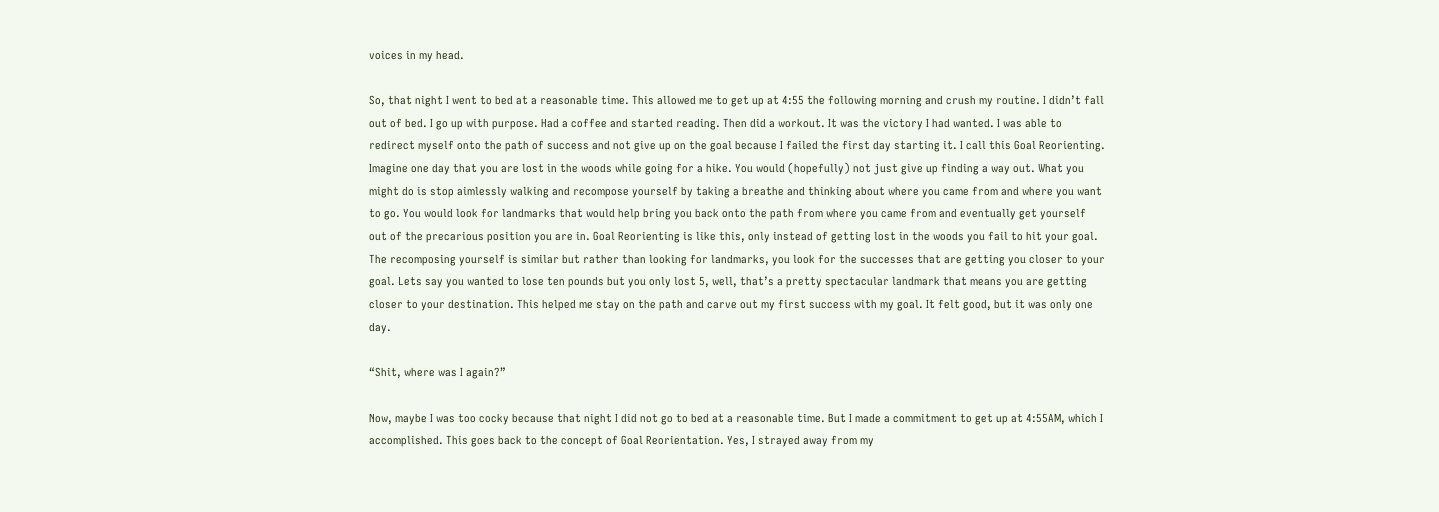voices in my head.

So, that night I went to bed at a reasonable time. This allowed me to get up at 4:55 the following morning and crush my routine. I didn’t fall out of bed. I go up with purpose. Had a coffee and started reading. Then did a workout. It was the victory I had wanted. I was able to redirect myself onto the path of success and not give up on the goal because I failed the first day starting it. I call this Goal Reorienting. Imagine one day that you are lost in the woods while going for a hike. You would (hopefully) not just give up finding a way out. What you might do is stop aimlessly walking and recompose yourself by taking a breathe and thinking about where you came from and where you want to go. You would look for landmarks that would help bring you back onto the path from where you came from and eventually get yourself out of the precarious position you are in. Goal Reorienting is like this, only instead of getting lost in the woods you fail to hit your goal. The recomposing yourself is similar but rather than looking for landmarks, you look for the successes that are getting you closer to your goal. Lets say you wanted to lose ten pounds but you only lost 5, well, that’s a pretty spectacular landmark that means you are getting closer to your destination. This helped me stay on the path and carve out my first success with my goal. It felt good, but it was only one day.

“Shit, where was I again?”

Now, maybe I was too cocky because that night I did not go to bed at a reasonable time. But I made a commitment to get up at 4:55AM, which I accomplished. This goes back to the concept of Goal Reorientation. Yes, I strayed away from my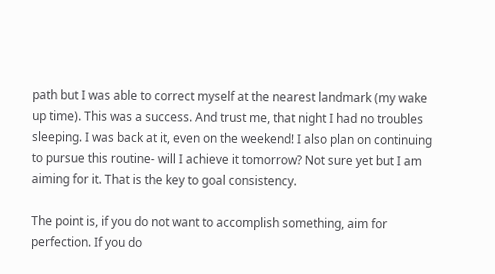path but I was able to correct myself at the nearest landmark (my wake up time). This was a success. And trust me, that night I had no troubles sleeping. I was back at it, even on the weekend! I also plan on continuing to pursue this routine- will I achieve it tomorrow? Not sure yet but I am aiming for it. That is the key to goal consistency.

The point is, if you do not want to accomplish something, aim for perfection. If you do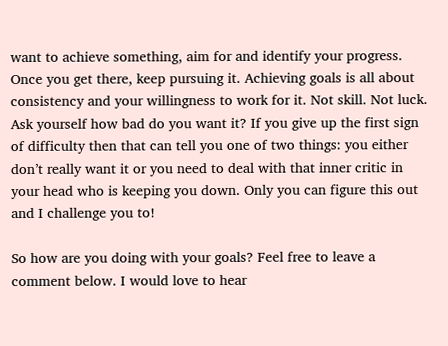want to achieve something, aim for and identify your progress. Once you get there, keep pursuing it. Achieving goals is all about consistency and your willingness to work for it. Not skill. Not luck. Ask yourself how bad do you want it? If you give up the first sign of difficulty then that can tell you one of two things: you either don’t really want it or you need to deal with that inner critic in your head who is keeping you down. Only you can figure this out and I challenge you to!

So how are you doing with your goals? Feel free to leave a comment below. I would love to hear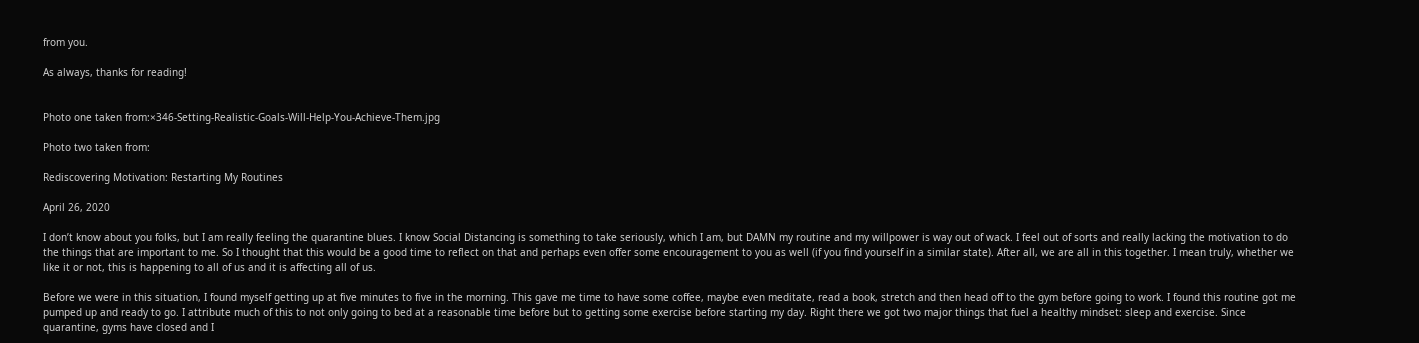from you.

As always, thanks for reading!


Photo one taken from:×346-Setting-Realistic-Goals-Will-Help-You-Achieve-Them.jpg

Photo two taken from:

Rediscovering Motivation: Restarting My Routines

April 26, 2020

I don’t know about you folks, but I am really feeling the quarantine blues. I know Social Distancing is something to take seriously, which I am, but DAMN my routine and my willpower is way out of wack. I feel out of sorts and really lacking the motivation to do the things that are important to me. So I thought that this would be a good time to reflect on that and perhaps even offer some encouragement to you as well (if you find yourself in a similar state). After all, we are all in this together. I mean truly, whether we like it or not, this is happening to all of us and it is affecting all of us.

Before we were in this situation, I found myself getting up at five minutes to five in the morning. This gave me time to have some coffee, maybe even meditate, read a book, stretch and then head off to the gym before going to work. I found this routine got me pumped up and ready to go. I attribute much of this to not only going to bed at a reasonable time before but to getting some exercise before starting my day. Right there we got two major things that fuel a healthy mindset: sleep and exercise. Since quarantine, gyms have closed and I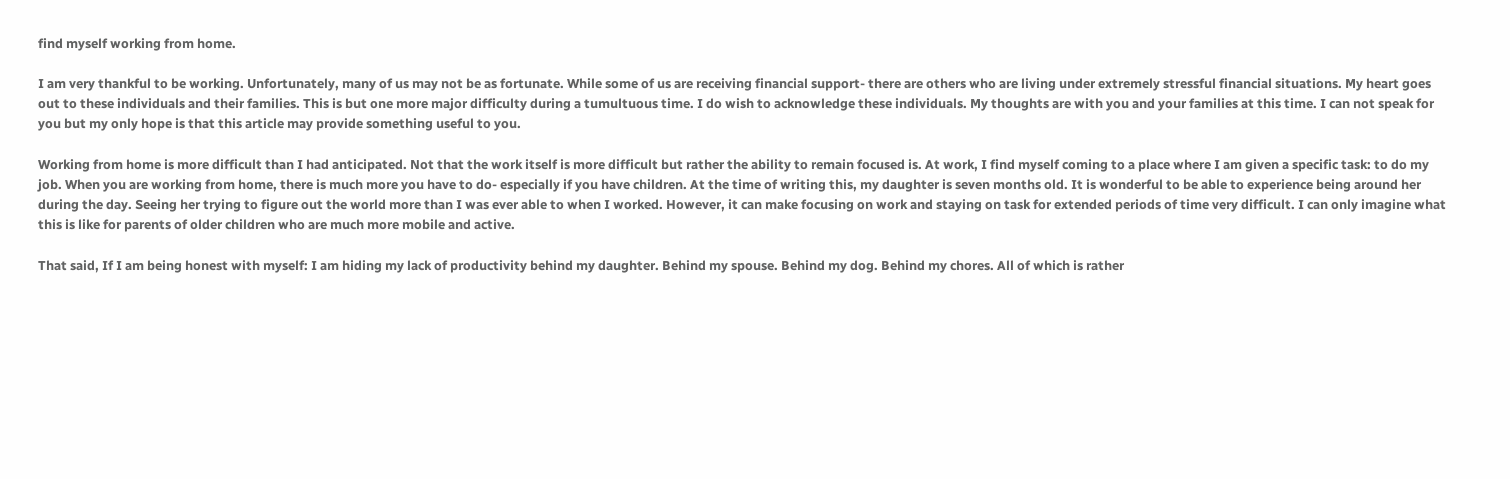find myself working from home.

I am very thankful to be working. Unfortunately, many of us may not be as fortunate. While some of us are receiving financial support- there are others who are living under extremely stressful financial situations. My heart goes out to these individuals and their families. This is but one more major difficulty during a tumultuous time. I do wish to acknowledge these individuals. My thoughts are with you and your families at this time. I can not speak for you but my only hope is that this article may provide something useful to you.

Working from home is more difficult than I had anticipated. Not that the work itself is more difficult but rather the ability to remain focused is. At work, I find myself coming to a place where I am given a specific task: to do my job. When you are working from home, there is much more you have to do- especially if you have children. At the time of writing this, my daughter is seven months old. It is wonderful to be able to experience being around her during the day. Seeing her trying to figure out the world more than I was ever able to when I worked. However, it can make focusing on work and staying on task for extended periods of time very difficult. I can only imagine what this is like for parents of older children who are much more mobile and active.

That said, If I am being honest with myself: I am hiding my lack of productivity behind my daughter. Behind my spouse. Behind my dog. Behind my chores. All of which is rather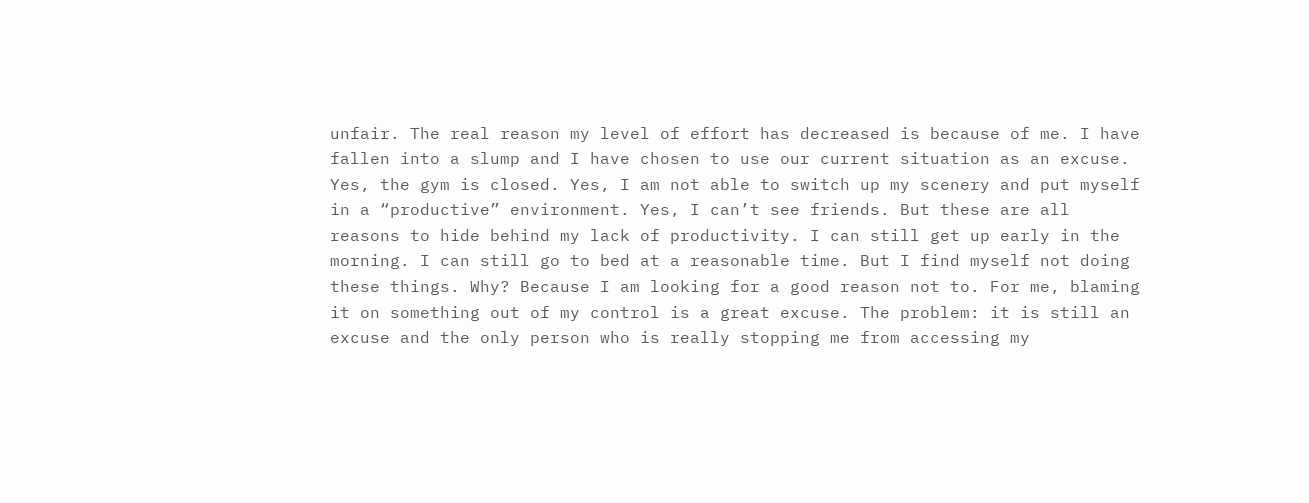unfair. The real reason my level of effort has decreased is because of me. I have fallen into a slump and I have chosen to use our current situation as an excuse. Yes, the gym is closed. Yes, I am not able to switch up my scenery and put myself in a “productive” environment. Yes, I can’t see friends. But these are all reasons to hide behind my lack of productivity. I can still get up early in the morning. I can still go to bed at a reasonable time. But I find myself not doing these things. Why? Because I am looking for a good reason not to. For me, blaming it on something out of my control is a great excuse. The problem: it is still an excuse and the only person who is really stopping me from accessing my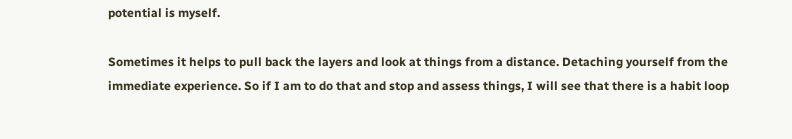potential is myself.

Sometimes it helps to pull back the layers and look at things from a distance. Detaching yourself from the immediate experience. So if I am to do that and stop and assess things, I will see that there is a habit loop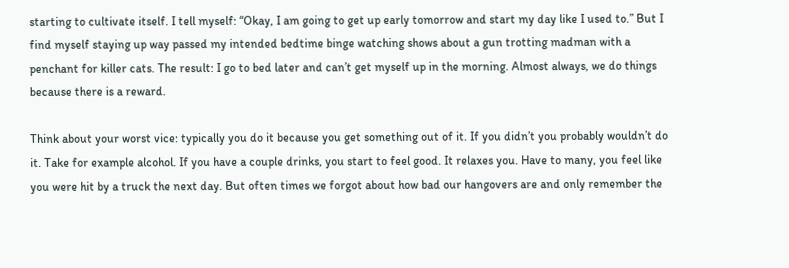starting to cultivate itself. I tell myself: “Okay, I am going to get up early tomorrow and start my day like I used to.” But I find myself staying up way passed my intended bedtime binge watching shows about a gun trotting madman with a penchant for killer cats. The result: I go to bed later and can’t get myself up in the morning. Almost always, we do things because there is a reward.

Think about your worst vice: typically you do it because you get something out of it. If you didn’t you probably wouldn’t do it. Take for example alcohol. If you have a couple drinks, you start to feel good. It relaxes you. Have to many, you feel like you were hit by a truck the next day. But often times we forgot about how bad our hangovers are and only remember the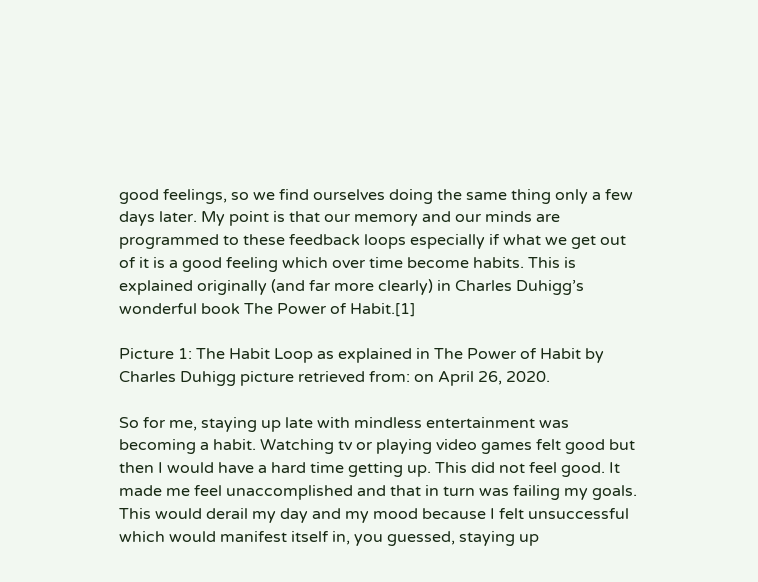good feelings, so we find ourselves doing the same thing only a few days later. My point is that our memory and our minds are programmed to these feedback loops especially if what we get out of it is a good feeling which over time become habits. This is explained originally (and far more clearly) in Charles Duhigg’s wonderful book The Power of Habit.[1]

Picture 1: The Habit Loop as explained in The Power of Habit by Charles Duhigg picture retrieved from: on April 26, 2020.

So for me, staying up late with mindless entertainment was becoming a habit. Watching tv or playing video games felt good but then I would have a hard time getting up. This did not feel good. It made me feel unaccomplished and that in turn was failing my goals. This would derail my day and my mood because I felt unsuccessful which would manifest itself in, you guessed, staying up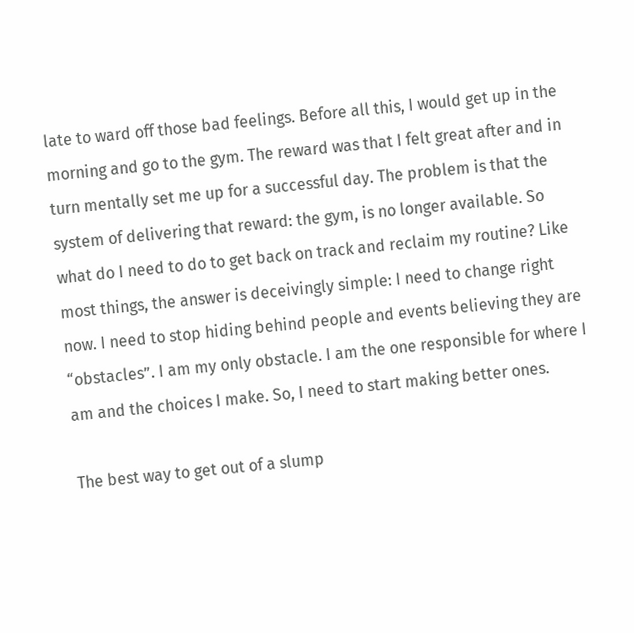late to ward off those bad feelings. Before all this, I would get up in the morning and go to the gym. The reward was that I felt great after and in turn mentally set me up for a successful day. The problem is that the system of delivering that reward: the gym, is no longer available. So what do I need to do to get back on track and reclaim my routine? Like most things, the answer is deceivingly simple: I need to change right now. I need to stop hiding behind people and events believing they are “obstacles”. I am my only obstacle. I am the one responsible for where I am and the choices I make. So, I need to start making better ones.

The best way to get out of a slump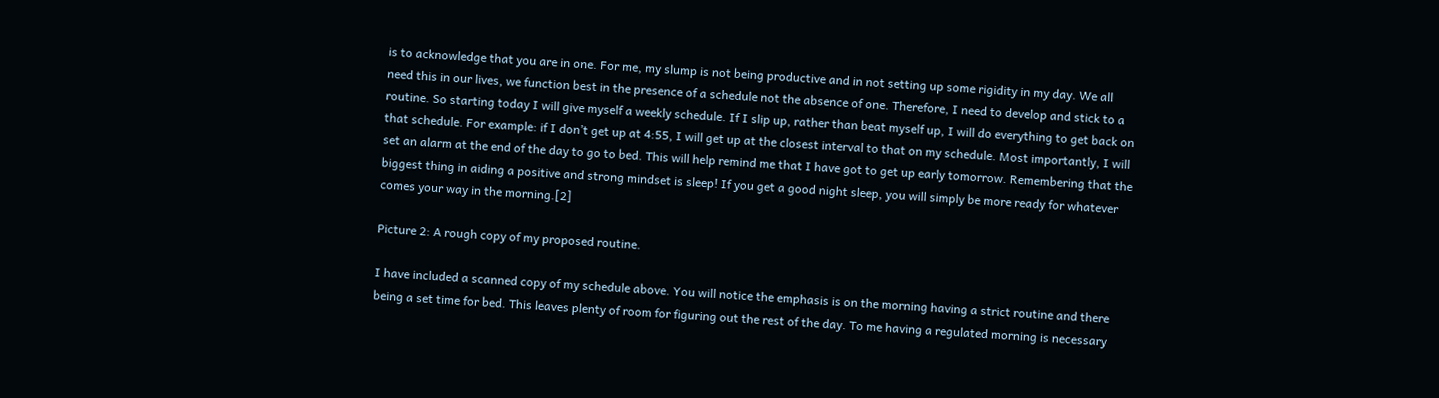is to acknowledge that you are in one. For me, my slump is not being productive and in not setting up some rigidity in my day. We all need this in our lives, we function best in the presence of a schedule not the absence of one. Therefore, I need to develop and stick to a routine. So starting today I will give myself a weekly schedule. If I slip up, rather than beat myself up, I will do everything to get back on that schedule. For example: if I don’t get up at 4:55, I will get up at the closest interval to that on my schedule. Most importantly, I will set an alarm at the end of the day to go to bed. This will help remind me that I have got to get up early tomorrow. Remembering that the biggest thing in aiding a positive and strong mindset is sleep! If you get a good night sleep, you will simply be more ready for whatever comes your way in the morning.[2]

Picture 2: A rough copy of my proposed routine.

I have included a scanned copy of my schedule above. You will notice the emphasis is on the morning having a strict routine and there being a set time for bed. This leaves plenty of room for figuring out the rest of the day. To me having a regulated morning is necessary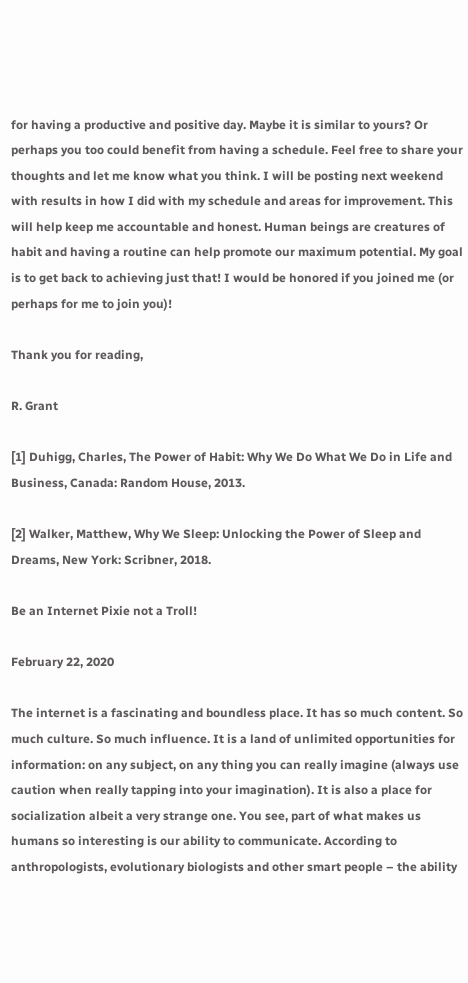for having a productive and positive day. Maybe it is similar to yours? Or perhaps you too could benefit from having a schedule. Feel free to share your thoughts and let me know what you think. I will be posting next weekend with results in how I did with my schedule and areas for improvement. This will help keep me accountable and honest. Human beings are creatures of habit and having a routine can help promote our maximum potential. My goal is to get back to achieving just that! I would be honored if you joined me (or perhaps for me to join you)!

Thank you for reading,

R. Grant

[1] Duhigg, Charles, The Power of Habit: Why We Do What We Do in Life and Business, Canada: Random House, 2013.

[2] Walker, Matthew, Why We Sleep: Unlocking the Power of Sleep and Dreams, New York: Scribner, 2018.

Be an Internet Pixie not a Troll!

February 22, 2020

The internet is a fascinating and boundless place. It has so much content. So much culture. So much influence. It is a land of unlimited opportunities for information: on any subject, on any thing you can really imagine (always use caution when really tapping into your imagination). It is also a place for socialization albeit a very strange one. You see, part of what makes us humans so interesting is our ability to communicate. According to anthropologists, evolutionary biologists and other smart people – the ability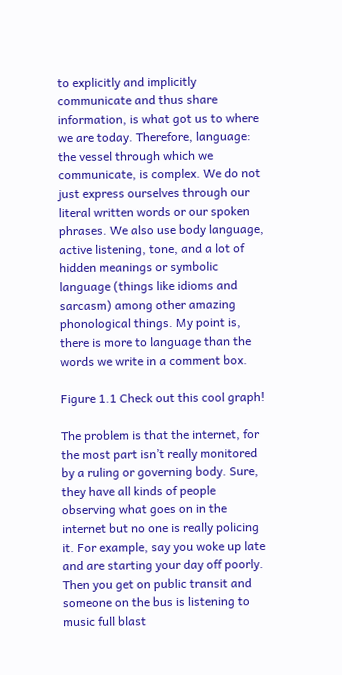to explicitly and implicitly communicate and thus share information, is what got us to where we are today. Therefore, language: the vessel through which we communicate, is complex. We do not just express ourselves through our literal written words or our spoken phrases. We also use body language, active listening, tone, and a lot of hidden meanings or symbolic language (things like idioms and sarcasm) among other amazing phonological things. My point is, there is more to language than the words we write in a comment box.

Figure 1.1 Check out this cool graph!

The problem is that the internet, for the most part isn’t really monitored by a ruling or governing body. Sure, they have all kinds of people observing what goes on in the internet but no one is really policing it. For example, say you woke up late and are starting your day off poorly. Then you get on public transit and someone on the bus is listening to music full blast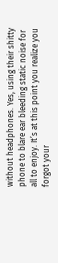without headphones. Yes, using their shitty phone to blare ear bleeding static noise for all to enjoy. It’s at this point you realize you forgot your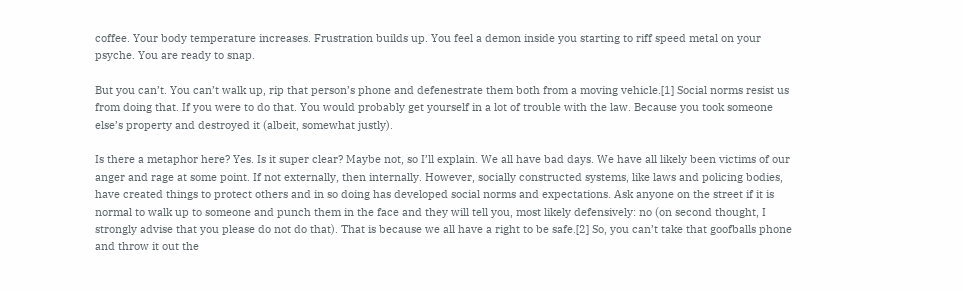coffee. Your body temperature increases. Frustration builds up. You feel a demon inside you starting to riff speed metal on your psyche. You are ready to snap.

But you can’t. You can’t walk up, rip that person’s phone and defenestrate them both from a moving vehicle.[1] Social norms resist us from doing that. If you were to do that. You would probably get yourself in a lot of trouble with the law. Because you took someone else’s property and destroyed it (albeit, somewhat justly).

Is there a metaphor here? Yes. Is it super clear? Maybe not, so I’ll explain. We all have bad days. We have all likely been victims of our anger and rage at some point. If not externally, then internally. However, socially constructed systems, like laws and policing bodies, have created things to protect others and in so doing has developed social norms and expectations. Ask anyone on the street if it is normal to walk up to someone and punch them in the face and they will tell you, most likely defensively: no (on second thought, I strongly advise that you please do not do that). That is because we all have a right to be safe.[2] So, you can’t take that goofballs phone and throw it out the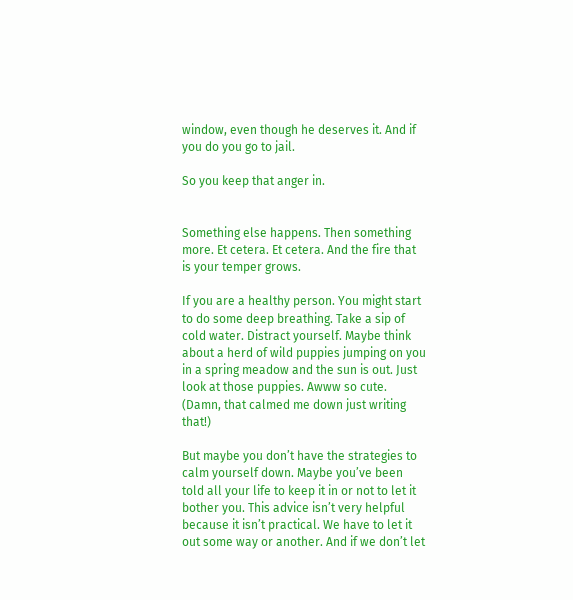window, even though he deserves it. And if you do you go to jail.

So you keep that anger in.


Something else happens. Then something more. Et cetera. Et cetera. And the fire that is your temper grows.

If you are a healthy person. You might start to do some deep breathing. Take a sip of cold water. Distract yourself. Maybe think about a herd of wild puppies jumping on you in a spring meadow and the sun is out. Just look at those puppies. Awww so cute. (Damn, that calmed me down just writing that!)

But maybe you don’t have the strategies to calm yourself down. Maybe you’ve been told all your life to keep it in or not to let it bother you. This advice isn’t very helpful because it isn’t practical. We have to let it out some way or another. And if we don’t let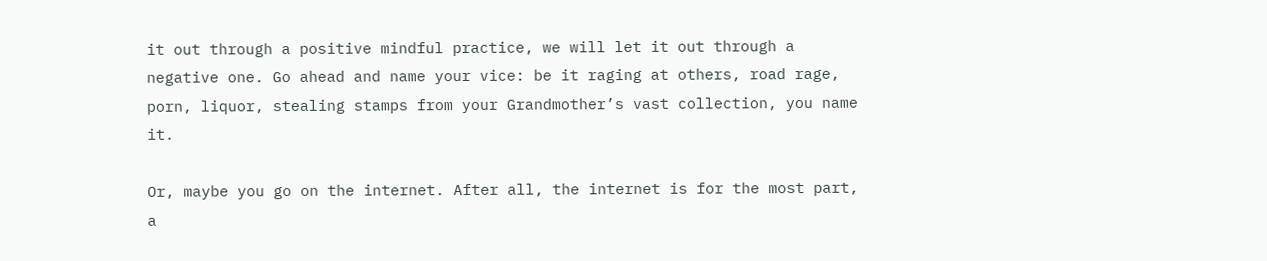it out through a positive mindful practice, we will let it out through a negative one. Go ahead and name your vice: be it raging at others, road rage, porn, liquor, stealing stamps from your Grandmother’s vast collection, you name it.

Or, maybe you go on the internet. After all, the internet is for the most part, a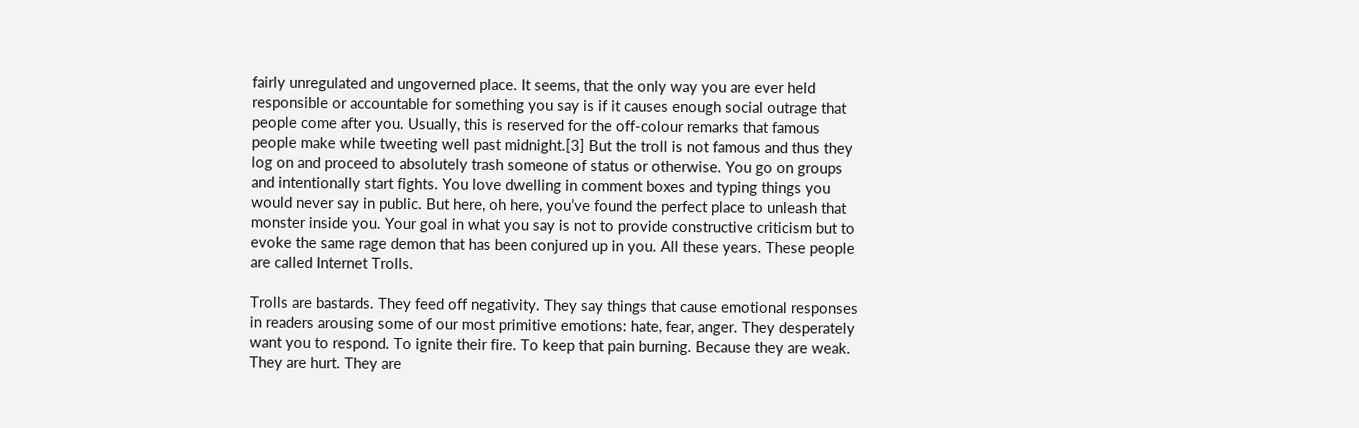fairly unregulated and ungoverned place. It seems, that the only way you are ever held responsible or accountable for something you say is if it causes enough social outrage that people come after you. Usually, this is reserved for the off-colour remarks that famous people make while tweeting well past midnight.[3] But the troll is not famous and thus they log on and proceed to absolutely trash someone of status or otherwise. You go on groups and intentionally start fights. You love dwelling in comment boxes and typing things you would never say in public. But here, oh here, you’ve found the perfect place to unleash that monster inside you. Your goal in what you say is not to provide constructive criticism but to evoke the same rage demon that has been conjured up in you. All these years. These people are called Internet Trolls.

Trolls are bastards. They feed off negativity. They say things that cause emotional responses in readers arousing some of our most primitive emotions: hate, fear, anger. They desperately want you to respond. To ignite their fire. To keep that pain burning. Because they are weak. They are hurt. They are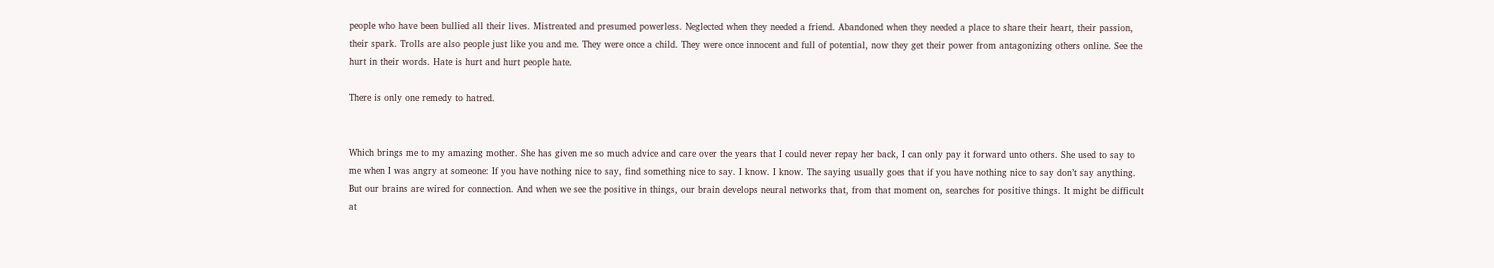people who have been bullied all their lives. Mistreated and presumed powerless. Neglected when they needed a friend. Abandoned when they needed a place to share their heart, their passion, their spark. Trolls are also people just like you and me. They were once a child. They were once innocent and full of potential, now they get their power from antagonizing others online. See the hurt in their words. Hate is hurt and hurt people hate.

There is only one remedy to hatred.


Which brings me to my amazing mother. She has given me so much advice and care over the years that I could never repay her back, I can only pay it forward unto others. She used to say to me when I was angry at someone: If you have nothing nice to say, find something nice to say. I know. I know. The saying usually goes that if you have nothing nice to say don’t say anything. But our brains are wired for connection. And when we see the positive in things, our brain develops neural networks that, from that moment on, searches for positive things. It might be difficult at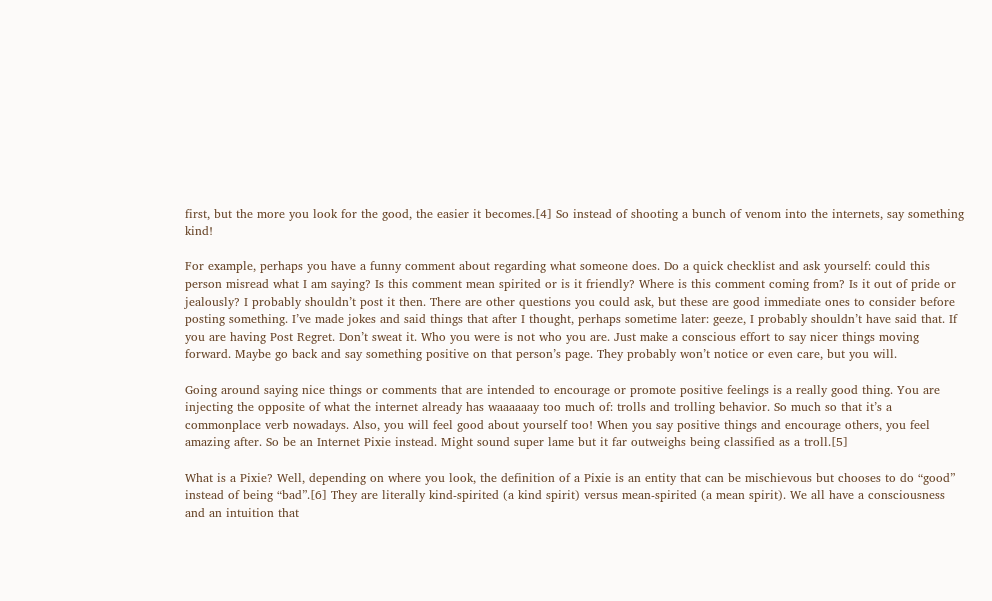first, but the more you look for the good, the easier it becomes.[4] So instead of shooting a bunch of venom into the internets, say something kind!

For example, perhaps you have a funny comment about regarding what someone does. Do a quick checklist and ask yourself: could this person misread what I am saying? Is this comment mean spirited or is it friendly? Where is this comment coming from? Is it out of pride or jealously? I probably shouldn’t post it then. There are other questions you could ask, but these are good immediate ones to consider before posting something. I’ve made jokes and said things that after I thought, perhaps sometime later: geeze, I probably shouldn’t have said that. If you are having Post Regret. Don’t sweat it. Who you were is not who you are. Just make a conscious effort to say nicer things moving forward. Maybe go back and say something positive on that person’s page. They probably won’t notice or even care, but you will.

Going around saying nice things or comments that are intended to encourage or promote positive feelings is a really good thing. You are injecting the opposite of what the internet already has waaaaaay too much of: trolls and trolling behavior. So much so that it’s a commonplace verb nowadays. Also, you will feel good about yourself too! When you say positive things and encourage others, you feel amazing after. So be an Internet Pixie instead. Might sound super lame but it far outweighs being classified as a troll.[5]

What is a Pixie? Well, depending on where you look, the definition of a Pixie is an entity that can be mischievous but chooses to do “good” instead of being “bad”.[6] They are literally kind-spirited (a kind spirit) versus mean-spirited (a mean spirit). We all have a consciousness and an intuition that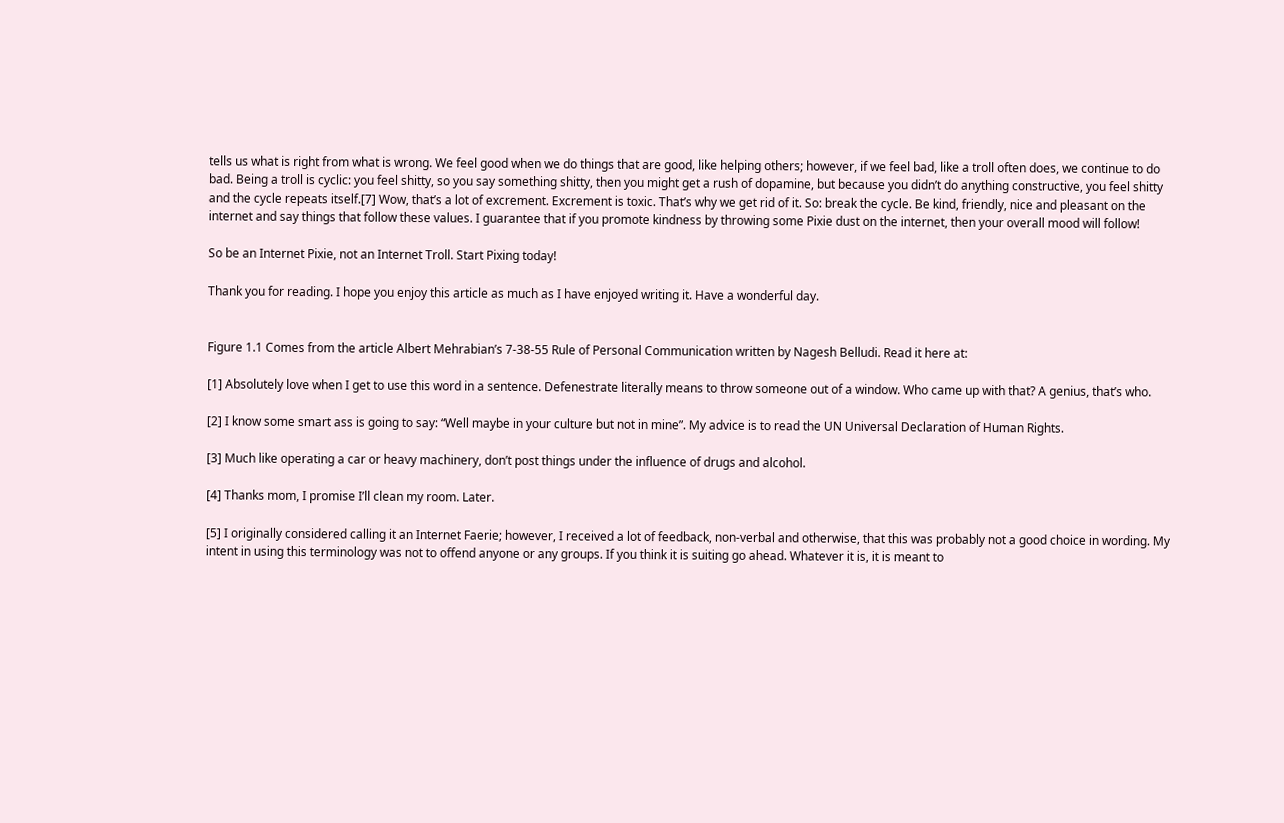tells us what is right from what is wrong. We feel good when we do things that are good, like helping others; however, if we feel bad, like a troll often does, we continue to do bad. Being a troll is cyclic: you feel shitty, so you say something shitty, then you might get a rush of dopamine, but because you didn’t do anything constructive, you feel shitty and the cycle repeats itself.[7] Wow, that’s a lot of excrement. Excrement is toxic. That’s why we get rid of it. So: break the cycle. Be kind, friendly, nice and pleasant on the internet and say things that follow these values. I guarantee that if you promote kindness by throwing some Pixie dust on the internet, then your overall mood will follow!

So be an Internet Pixie, not an Internet Troll. Start Pixing today!

Thank you for reading. I hope you enjoy this article as much as I have enjoyed writing it. Have a wonderful day.


Figure 1.1 Comes from the article Albert Mehrabian’s 7-38-55 Rule of Personal Communication written by Nagesh Belludi. Read it here at:

[1] Absolutely love when I get to use this word in a sentence. Defenestrate literally means to throw someone out of a window. Who came up with that? A genius, that’s who.

[2] I know some smart ass is going to say: “Well maybe in your culture but not in mine”. My advice is to read the UN Universal Declaration of Human Rights.

[3] Much like operating a car or heavy machinery, don’t post things under the influence of drugs and alcohol.

[4] Thanks mom, I promise I’ll clean my room. Later.

[5] I originally considered calling it an Internet Faerie; however, I received a lot of feedback, non-verbal and otherwise, that this was probably not a good choice in wording. My intent in using this terminology was not to offend anyone or any groups. If you think it is suiting go ahead. Whatever it is, it is meant to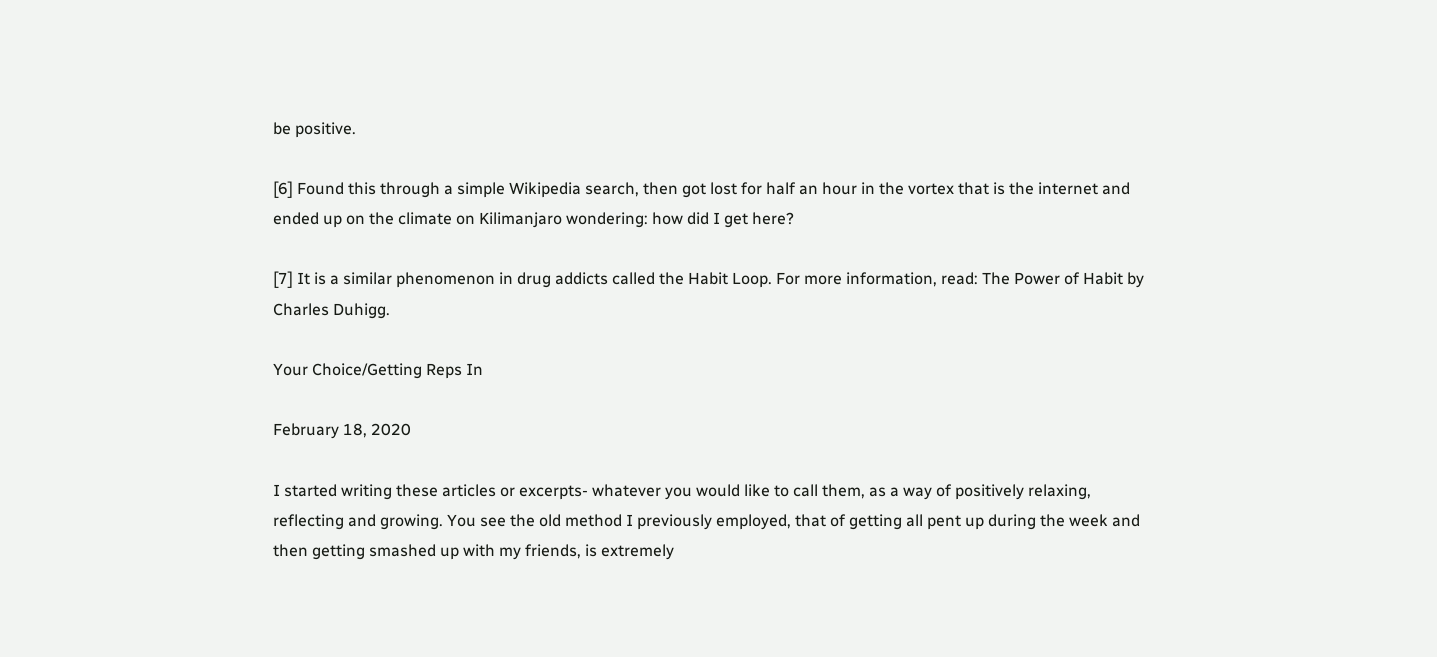be positive.

[6] Found this through a simple Wikipedia search, then got lost for half an hour in the vortex that is the internet and ended up on the climate on Kilimanjaro wondering: how did I get here?

[7] It is a similar phenomenon in drug addicts called the Habit Loop. For more information, read: The Power of Habit by Charles Duhigg.

Your Choice/Getting Reps In

February 18, 2020

I started writing these articles or excerpts- whatever you would like to call them, as a way of positively relaxing, reflecting and growing. You see the old method I previously employed, that of getting all pent up during the week and then getting smashed up with my friends, is extremely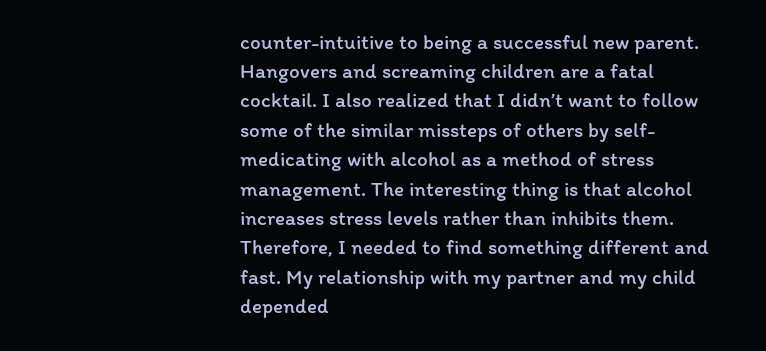counter-intuitive to being a successful new parent. Hangovers and screaming children are a fatal cocktail. I also realized that I didn’t want to follow some of the similar missteps of others by self-medicating with alcohol as a method of stress management. The interesting thing is that alcohol increases stress levels rather than inhibits them. Therefore, I needed to find something different and fast. My relationship with my partner and my child depended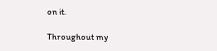on it.

Throughout my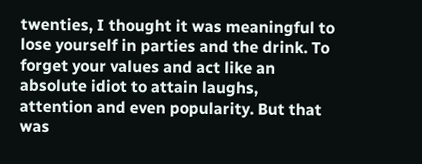twenties, I thought it was meaningful to lose yourself in parties and the drink. To forget your values and act like an absolute idiot to attain laughs, attention and even popularity. But that was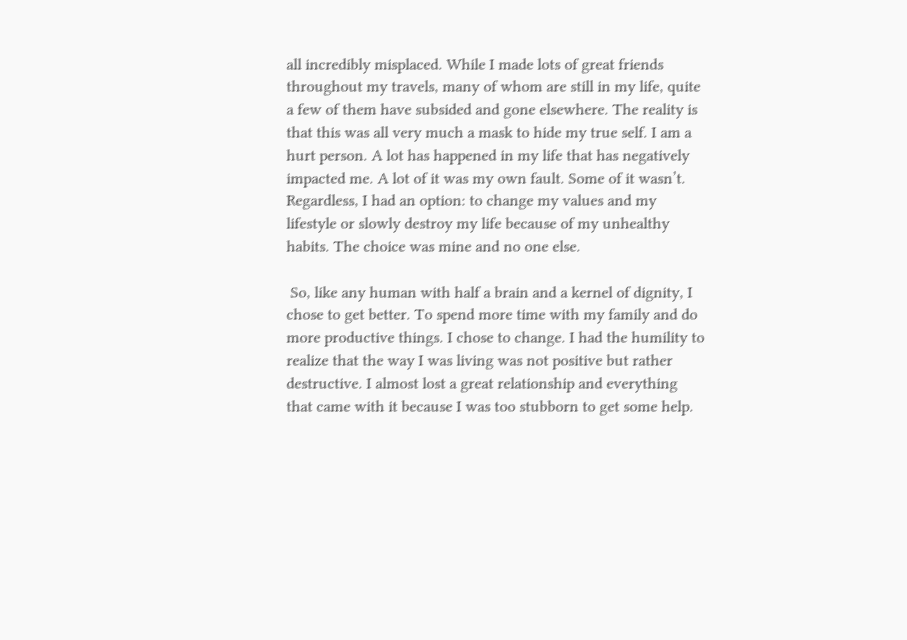all incredibly misplaced. While I made lots of great friends throughout my travels, many of whom are still in my life, quite a few of them have subsided and gone elsewhere. The reality is that this was all very much a mask to hide my true self. I am a hurt person. A lot has happened in my life that has negatively impacted me. A lot of it was my own fault. Some of it wasn’t. Regardless, I had an option: to change my values and my lifestyle or slowly destroy my life because of my unhealthy habits. The choice was mine and no one else.

 So, like any human with half a brain and a kernel of dignity, I chose to get better. To spend more time with my family and do more productive things. I chose to change. I had the humility to realize that the way I was living was not positive but rather destructive. I almost lost a great relationship and everything that came with it because I was too stubborn to get some help.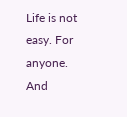Life is not easy. For anyone. And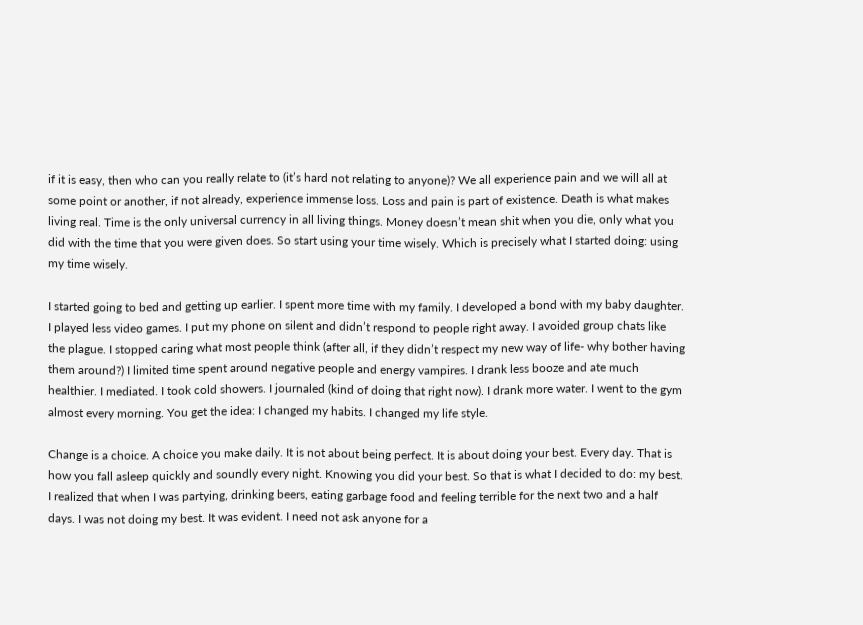if it is easy, then who can you really relate to (it’s hard not relating to anyone)? We all experience pain and we will all at some point or another, if not already, experience immense loss. Loss and pain is part of existence. Death is what makes living real. Time is the only universal currency in all living things. Money doesn’t mean shit when you die, only what you did with the time that you were given does. So start using your time wisely. Which is precisely what I started doing: using my time wisely.

I started going to bed and getting up earlier. I spent more time with my family. I developed a bond with my baby daughter. I played less video games. I put my phone on silent and didn’t respond to people right away. I avoided group chats like the plague. I stopped caring what most people think (after all, if they didn’t respect my new way of life- why bother having them around?) I limited time spent around negative people and energy vampires. I drank less booze and ate much healthier. I mediated. I took cold showers. I journaled (kind of doing that right now). I drank more water. I went to the gym almost every morning. You get the idea: I changed my habits. I changed my life style.

Change is a choice. A choice you make daily. It is not about being perfect. It is about doing your best. Every day. That is how you fall asleep quickly and soundly every night. Knowing you did your best. So that is what I decided to do: my best. I realized that when I was partying, drinking beers, eating garbage food and feeling terrible for the next two and a half days. I was not doing my best. It was evident. I need not ask anyone for a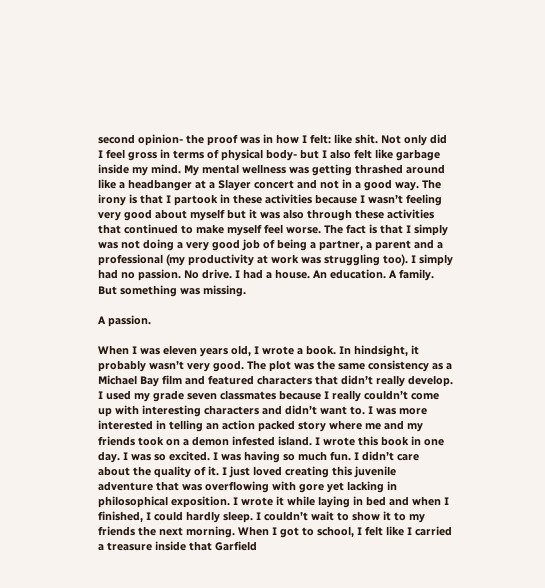second opinion- the proof was in how I felt: like shit. Not only did I feel gross in terms of physical body- but I also felt like garbage inside my mind. My mental wellness was getting thrashed around like a headbanger at a Slayer concert and not in a good way. The irony is that I partook in these activities because I wasn’t feeling very good about myself but it was also through these activities that continued to make myself feel worse. The fact is that I simply was not doing a very good job of being a partner, a parent and a professional (my productivity at work was struggling too). I simply had no passion. No drive. I had a house. An education. A family. But something was missing.

A passion.

When I was eleven years old, I wrote a book. In hindsight, it probably wasn’t very good. The plot was the same consistency as a Michael Bay film and featured characters that didn’t really develop. I used my grade seven classmates because I really couldn’t come up with interesting characters and didn’t want to. I was more interested in telling an action packed story where me and my friends took on a demon infested island. I wrote this book in one day. I was so excited. I was having so much fun. I didn’t care about the quality of it. I just loved creating this juvenile adventure that was overflowing with gore yet lacking in philosophical exposition. I wrote it while laying in bed and when I finished, I could hardly sleep. I couldn’t wait to show it to my friends the next morning. When I got to school, I felt like I carried a treasure inside that Garfield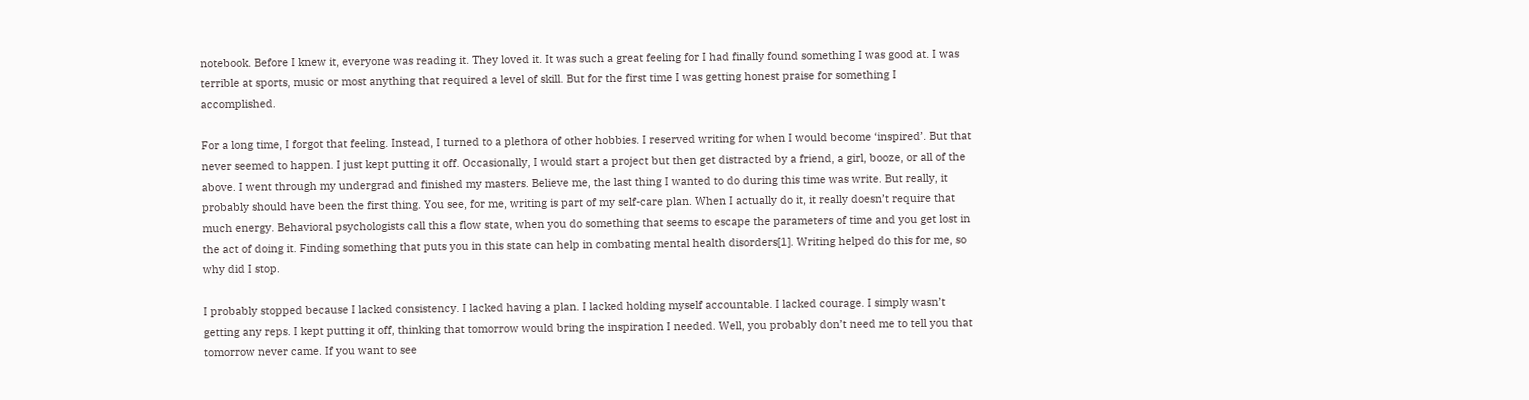notebook. Before I knew it, everyone was reading it. They loved it. It was such a great feeling for I had finally found something I was good at. I was terrible at sports, music or most anything that required a level of skill. But for the first time I was getting honest praise for something I accomplished.

For a long time, I forgot that feeling. Instead, I turned to a plethora of other hobbies. I reserved writing for when I would become ‘inspired’. But that never seemed to happen. I just kept putting it off. Occasionally, I would start a project but then get distracted by a friend, a girl, booze, or all of the above. I went through my undergrad and finished my masters. Believe me, the last thing I wanted to do during this time was write. But really, it probably should have been the first thing. You see, for me, writing is part of my self-care plan. When I actually do it, it really doesn’t require that much energy. Behavioral psychologists call this a flow state, when you do something that seems to escape the parameters of time and you get lost in the act of doing it. Finding something that puts you in this state can help in combating mental health disorders[1]. Writing helped do this for me, so why did I stop.

I probably stopped because I lacked consistency. I lacked having a plan. I lacked holding myself accountable. I lacked courage. I simply wasn’t getting any reps. I kept putting it off, thinking that tomorrow would bring the inspiration I needed. Well, you probably don’t need me to tell you that tomorrow never came. If you want to see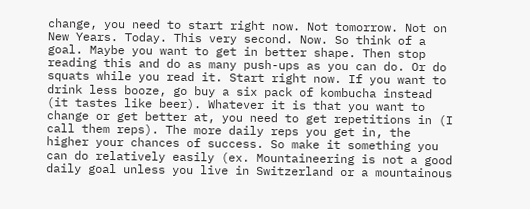change, you need to start right now. Not tomorrow. Not on New Years. Today. This very second. Now. So think of a goal. Maybe you want to get in better shape. Then stop reading this and do as many push-ups as you can do. Or do squats while you read it. Start right now. If you want to drink less booze, go buy a six pack of kombucha instead (it tastes like beer). Whatever it is that you want to change or get better at, you need to get repetitions in (I call them reps). The more daily reps you get in, the higher your chances of success. So make it something you can do relatively easily (ex. Mountaineering is not a good daily goal unless you live in Switzerland or a mountainous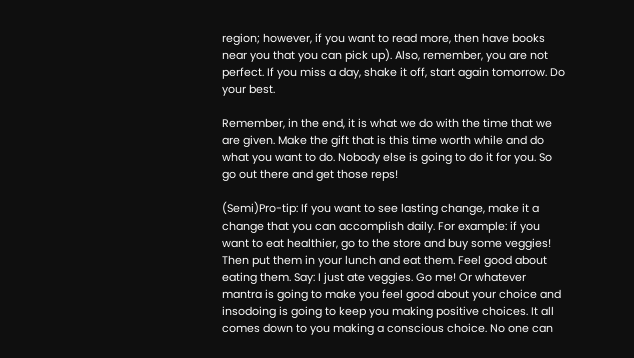region; however, if you want to read more, then have books near you that you can pick up). Also, remember, you are not perfect. If you miss a day, shake it off, start again tomorrow. Do your best.

Remember, in the end, it is what we do with the time that we are given. Make the gift that is this time worth while and do what you want to do. Nobody else is going to do it for you. So go out there and get those reps!

(Semi)Pro-tip: If you want to see lasting change, make it a change that you can accomplish daily. For example: if you want to eat healthier, go to the store and buy some veggies! Then put them in your lunch and eat them. Feel good about eating them. Say: I just ate veggies. Go me! Or whatever mantra is going to make you feel good about your choice and insodoing is going to keep you making positive choices. It all comes down to you making a conscious choice. No one can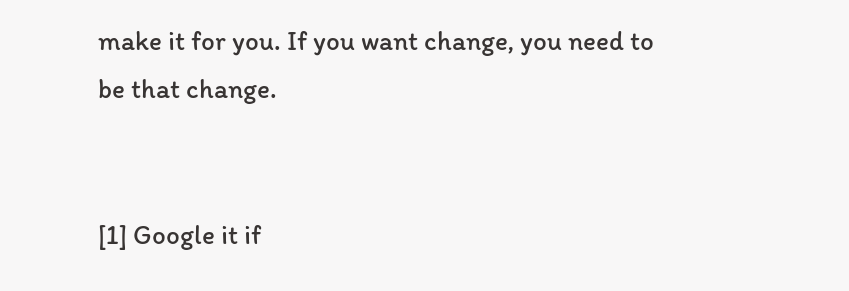make it for you. If you want change, you need to be that change.


[1] Google it if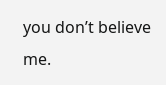you don’t believe me.